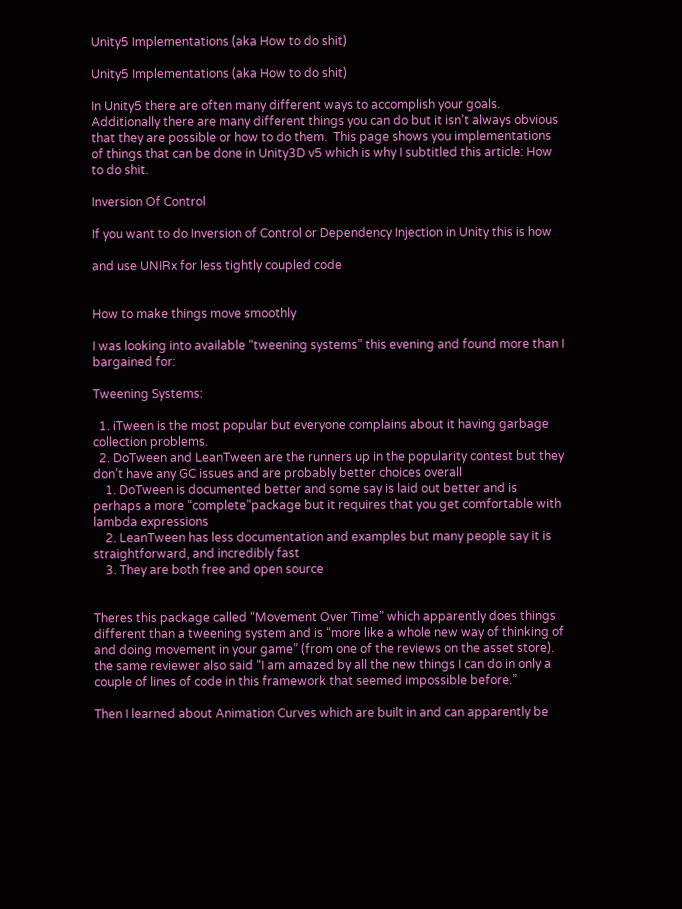Unity5 Implementations (aka How to do shit)

Unity5 Implementations (aka How to do shit)

In Unity5 there are often many different ways to accomplish your goals.  Additionally there are many different things you can do but it isn’t always obvious that they are possible or how to do them.  This page shows you implementations of things that can be done in Unity3D v5 which is why I subtitled this article: How to do shit.

Inversion Of Control

If you want to do Inversion of Control or Dependency Injection in Unity this is how

and use UNIRx for less tightly coupled code


How to make things move smoothly

I was looking into available “tweening systems” this evening and found more than I bargained for:

Tweening Systems:

  1. iTween is the most popular but everyone complains about it having garbage collection problems.
  2. DoTween and LeanTween are the runners up in the popularity contest but they don’t have any GC issues and are probably better choices overall
    1. DoTween is documented better and some say is laid out better and is perhaps a more “complete”package but it requires that you get comfortable with lambda expressions
    2. LeanTween has less documentation and examples but many people say it is straightforward, and incredibly fast
    3. They are both free and open source


Theres this package called “Movement Over Time” which apparently does things different than a tweening system and is “more like a whole new way of thinking of and doing movement in your game” (from one of the reviews on the asset store).  the same reviewer also said “I am amazed by all the new things I can do in only a couple of lines of code in this framework that seemed impossible before.”

Then I learned about Animation Curves which are built in and can apparently be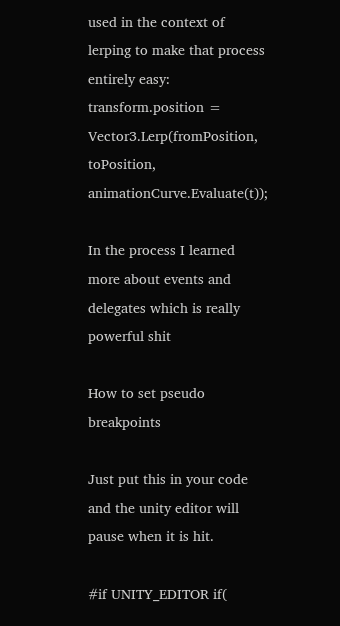used in the context of lerping to make that process entirely easy:  transform.position = Vector3.Lerp(fromPosition, toPosition, animationCurve.Evaluate(t));

In the process I learned more about events and delegates which is really powerful shit

How to set pseudo breakpoints

Just put this in your code and the unity editor will pause when it is hit.

#if UNITY_EDITOR if(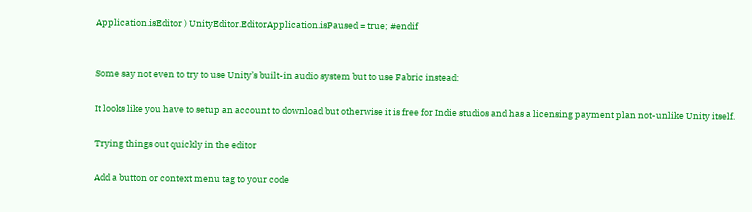Application.isEditor ) UnityEditor.EditorApplication.isPaused = true; #endif


Some say not even to try to use Unity’s built-in audio system but to use Fabric instead:

It looks like you have to setup an account to download but otherwise it is free for Indie studios and has a licensing payment plan not-unlike Unity itself.

Trying things out quickly in the editor

Add a button or context menu tag to your code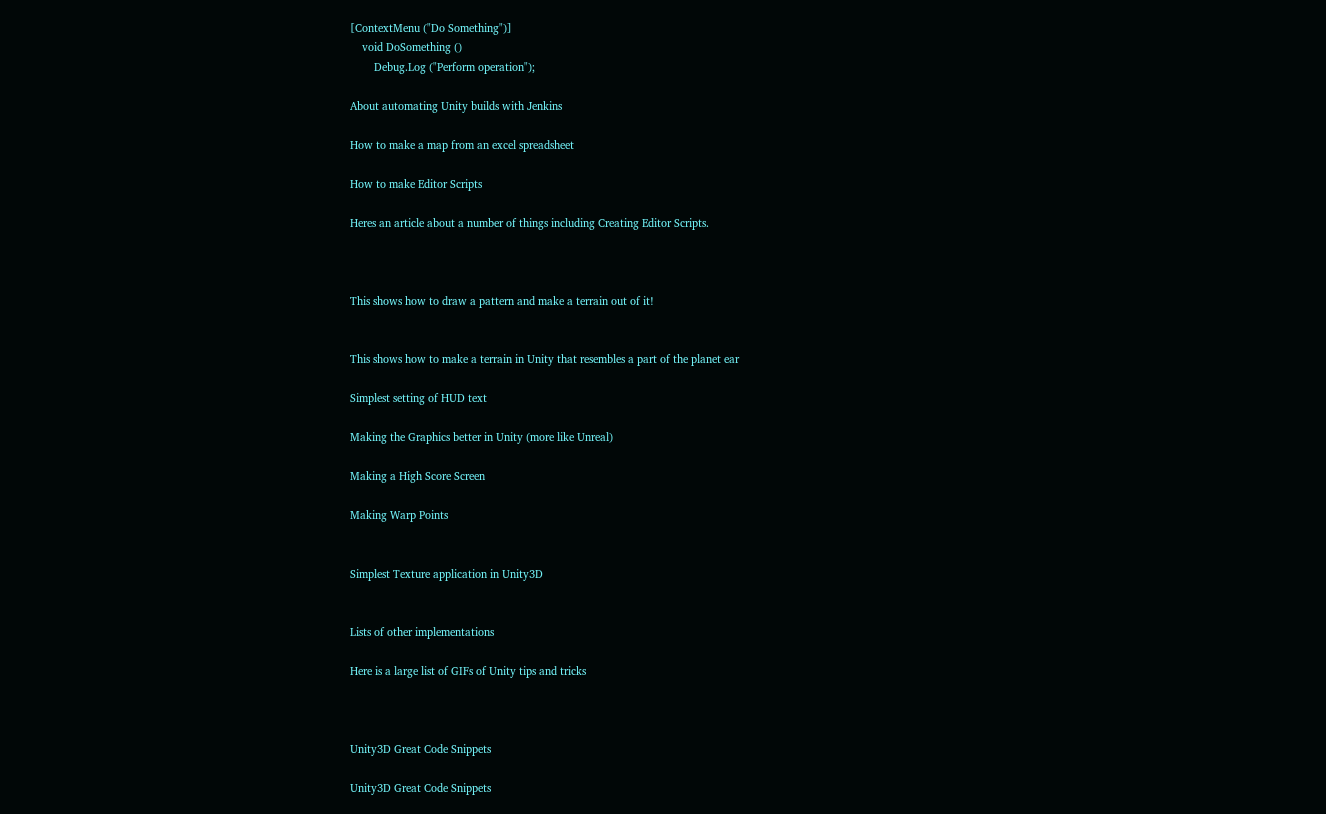[ContextMenu ("Do Something")]
    void DoSomething ()
        Debug.Log ("Perform operation");

About automating Unity builds with Jenkins

How to make a map from an excel spreadsheet

How to make Editor Scripts

Heres an article about a number of things including Creating Editor Scripts.



This shows how to draw a pattern and make a terrain out of it!


This shows how to make a terrain in Unity that resembles a part of the planet ear

Simplest setting of HUD text

Making the Graphics better in Unity (more like Unreal)

Making a High Score Screen

Making Warp Points


Simplest Texture application in Unity3D


Lists of other implementations

Here is a large list of GIFs of Unity tips and tricks



Unity3D Great Code Snippets

Unity3D Great Code Snippets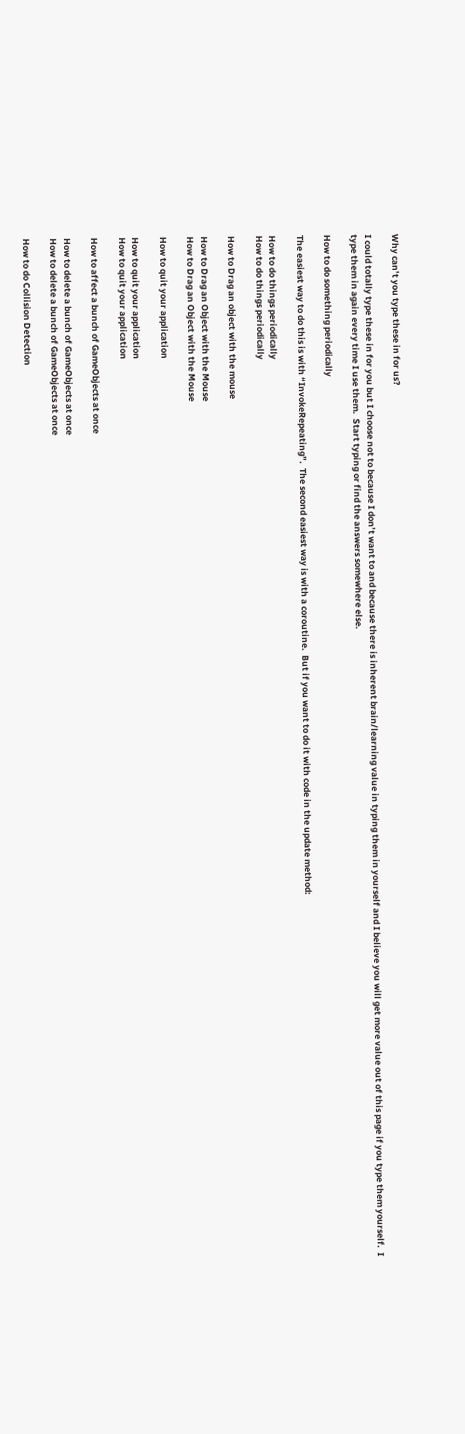Why can’t you type these in for us?

I could totally type these in for you but I choose not to because I don’t want to and because there is inherent brain/learning value in typing them in yourself and I believe you will get more value out of this page if you type them yourself.  I type them in again every time I use them.  Start typing or find the answers somewhere else.

How to do something periodically

The easiest way to do this is with “InvokeRepeating”.  The second easiest way is with a coroutine.  But if you want to do it with code in the update method:

How to do things periodically
How to do things periodically

How to Drag an object with the mouse

How to Drag an Object with the Mouse
How to Drag an Object with the Mouse

How to quit your application

How to quit your application
How to quit your application

How to affect a bunch of GameObjects at once

How to delete a bunch of GameObjects at once
How to delete a bunch of GameObjects at once

How to do Collision Detection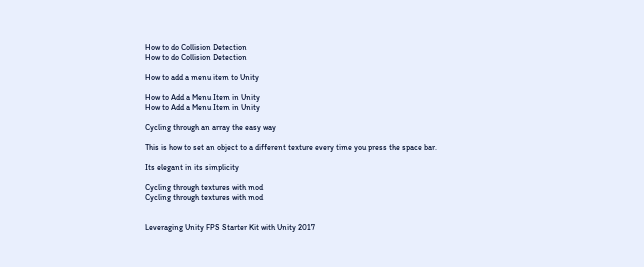How to do Collision Detection
How to do Collision Detection

How to add a menu item to Unity

How to Add a Menu Item in Unity
How to Add a Menu Item in Unity

Cycling through an array the easy way

This is how to set an object to a different texture every time you press the space bar.

Its elegant in its simplicity

Cycling through textures with mod
Cycling through textures with mod


Leveraging Unity FPS Starter Kit with Unity 2017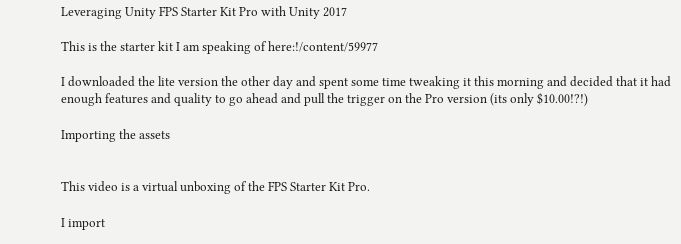Leveraging Unity FPS Starter Kit Pro with Unity 2017

This is the starter kit I am speaking of here:!/content/59977

I downloaded the lite version the other day and spent some time tweaking it this morning and decided that it had enough features and quality to go ahead and pull the trigger on the Pro version (its only $10.00!?!)

Importing the assets


This video is a virtual unboxing of the FPS Starter Kit Pro.

I import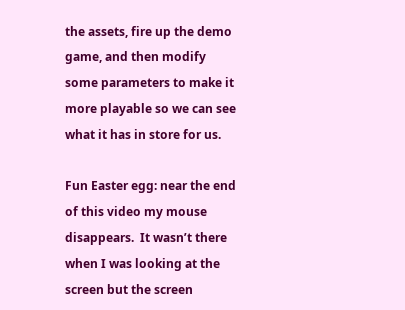the assets, fire up the demo game, and then modify some parameters to make it more playable so we can see what it has in store for us.

Fun Easter egg: near the end of this video my mouse disappears.  It wasn’t there when I was looking at the screen but the screen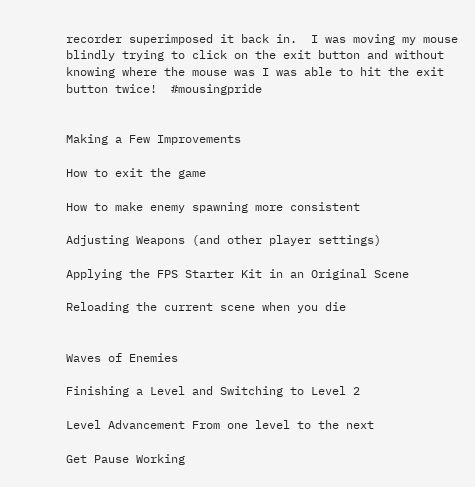recorder superimposed it back in.  I was moving my mouse blindly trying to click on the exit button and without knowing where the mouse was I was able to hit the exit button twice!  #mousingpride


Making a Few Improvements

How to exit the game

How to make enemy spawning more consistent

Adjusting Weapons (and other player settings)

Applying the FPS Starter Kit in an Original Scene

Reloading the current scene when you die


Waves of Enemies

Finishing a Level and Switching to Level 2

Level Advancement From one level to the next

Get Pause Working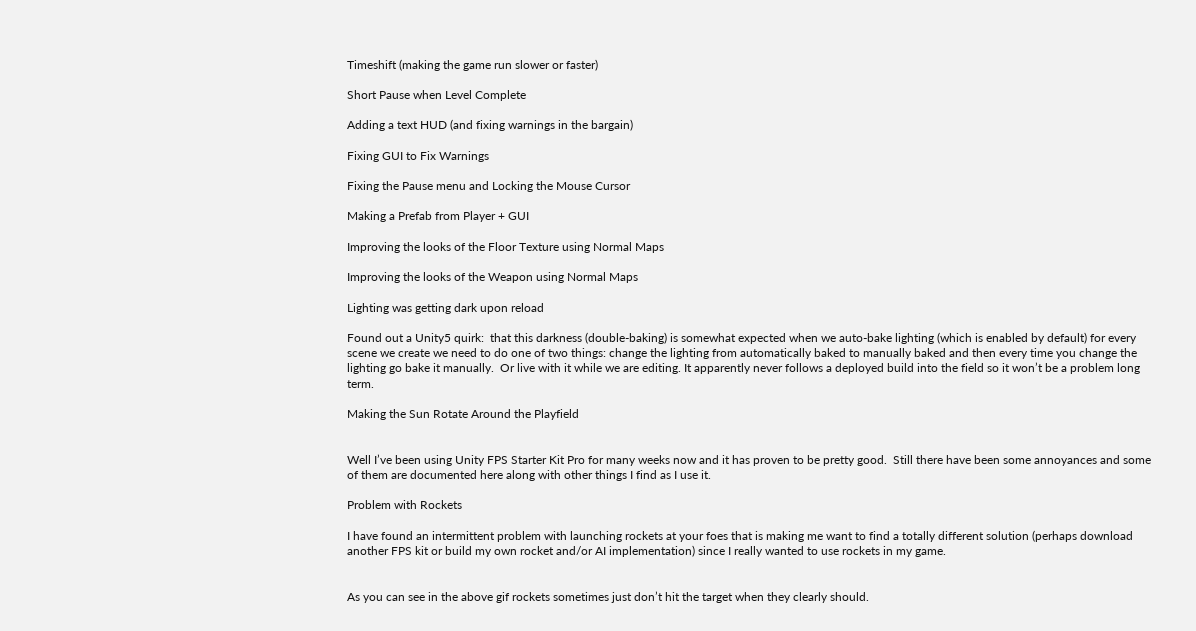Timeshift (making the game run slower or faster)

Short Pause when Level Complete

Adding a text HUD (and fixing warnings in the bargain)

Fixing GUI to Fix Warnings

Fixing the Pause menu and Locking the Mouse Cursor

Making a Prefab from Player + GUI

Improving the looks of the Floor Texture using Normal Maps

Improving the looks of the Weapon using Normal Maps

Lighting was getting dark upon reload

Found out a Unity5 quirk:  that this darkness (double-baking) is somewhat expected when we auto-bake lighting (which is enabled by default) for every scene we create we need to do one of two things: change the lighting from automatically baked to manually baked and then every time you change the lighting go bake it manually.  Or live with it while we are editing. It apparently never follows a deployed build into the field so it won’t be a problem long term.

Making the Sun Rotate Around the Playfield


Well I’ve been using Unity FPS Starter Kit Pro for many weeks now and it has proven to be pretty good.  Still there have been some annoyances and some of them are documented here along with other things I find as I use it.

Problem with Rockets

I have found an intermittent problem with launching rockets at your foes that is making me want to find a totally different solution (perhaps download another FPS kit or build my own rocket and/or AI implementation) since I really wanted to use rockets in my game.


As you can see in the above gif rockets sometimes just don’t hit the target when they clearly should.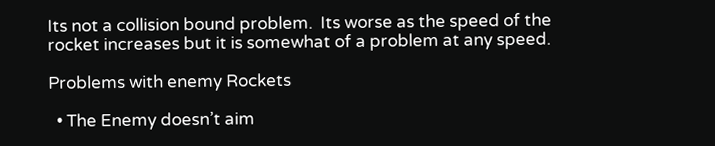Its not a collision bound problem.  Its worse as the speed of the rocket increases but it is somewhat of a problem at any speed.

Problems with enemy Rockets

  • The Enemy doesn’t aim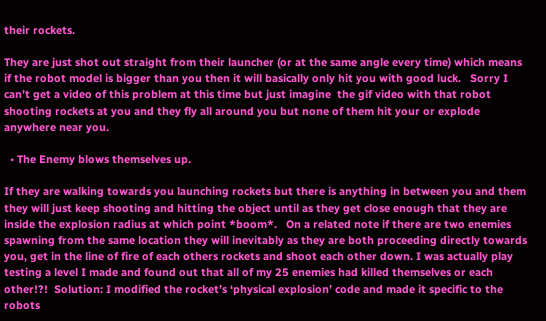their rockets.

They are just shot out straight from their launcher (or at the same angle every time) which means if the robot model is bigger than you then it will basically only hit you with good luck.   Sorry I can’t get a video of this problem at this time but just imagine  the gif video with that robot shooting rockets at you and they fly all around you but none of them hit your or explode anywhere near you.

  • The Enemy blows themselves up.

If they are walking towards you launching rockets but there is anything in between you and them they will just keep shooting and hitting the object until as they get close enough that they are inside the explosion radius at which point *boom*.   On a related note if there are two enemies spawning from the same location they will inevitably as they are both proceeding directly towards you, get in the line of fire of each others rockets and shoot each other down. I was actually play testing a level I made and found out that all of my 25 enemies had killed themselves or each other!?!  Solution: I modified the rocket’s ‘physical explosion’ code and made it specific to the robots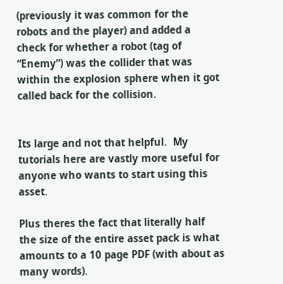(previously it was common for the robots and the player) and added a check for whether a robot (tag of “Enemy”) was the collider that was within the explosion sphere when it got called back for the collision.


Its large and not that helpful.  My tutorials here are vastly more useful for anyone who wants to start using this asset.

Plus theres the fact that literally half the size of the entire asset pack is what amounts to a 10 page PDF (with about as many words).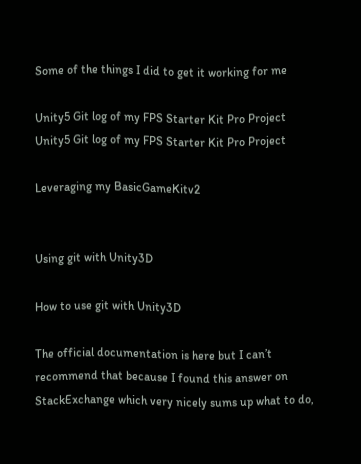Some of the things I did to get it working for me

Unity5 Git log of my FPS Starter Kit Pro Project
Unity5 Git log of my FPS Starter Kit Pro Project

Leveraging my BasicGameKitv2


Using git with Unity3D

How to use git with Unity3D

The official documentation is here but I can’t recommend that because I found this answer on StackExchange which very nicely sums up what to do,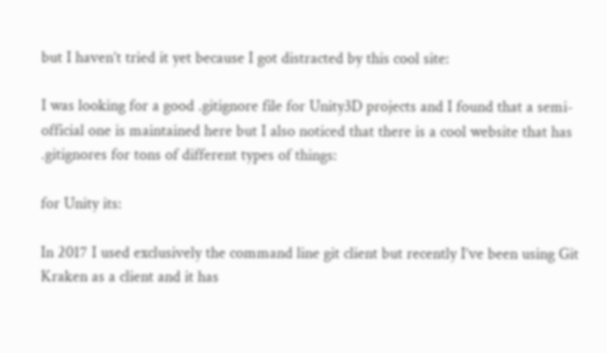but I haven’t tried it yet because I got distracted by this cool site:

I was looking for a good .gitignore file for Unity3D projects and I found that a semi-official one is maintained here but I also noticed that there is a cool website that has .gitignores for tons of different types of things:

for Unity its:

In 2017 I used exclusively the command line git client but recently I’ve been using Git Kraken as a client and it has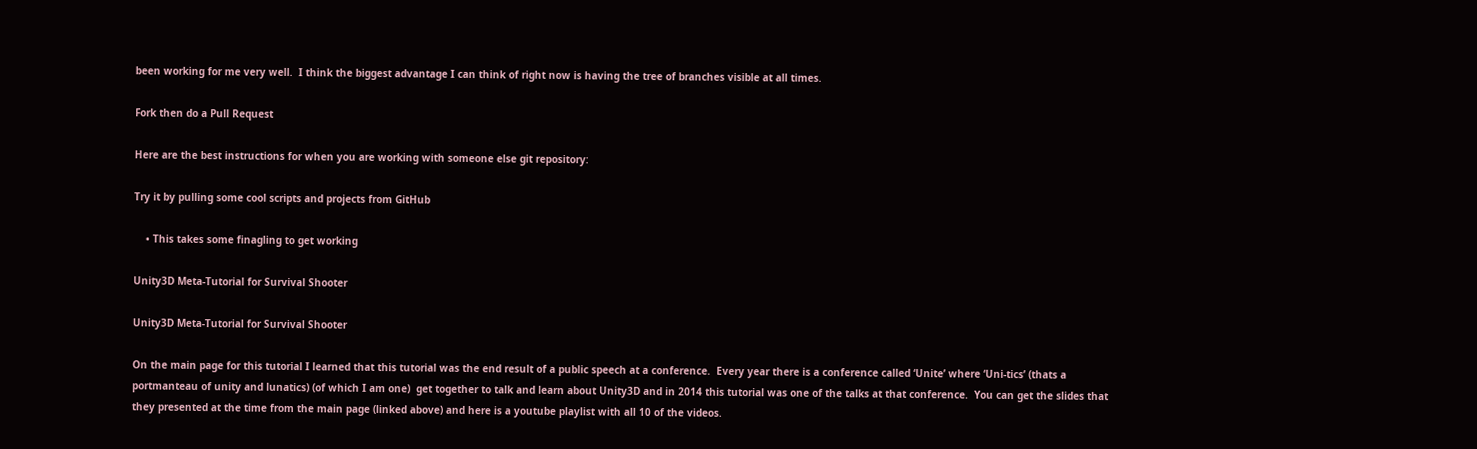been working for me very well.  I think the biggest advantage I can think of right now is having the tree of branches visible at all times.

Fork then do a Pull Request

Here are the best instructions for when you are working with someone else git repository:

Try it by pulling some cool scripts and projects from GitHub

    • This takes some finagling to get working

Unity3D Meta-Tutorial for Survival Shooter

Unity3D Meta-Tutorial for Survival Shooter

On the main page for this tutorial I learned that this tutorial was the end result of a public speech at a conference.  Every year there is a conference called ‘Unite’ where ‘Uni-tics’ (thats a portmanteau of unity and lunatics) (of which I am one)  get together to talk and learn about Unity3D and in 2014 this tutorial was one of the talks at that conference.  You can get the slides that they presented at the time from the main page (linked above) and here is a youtube playlist with all 10 of the videos.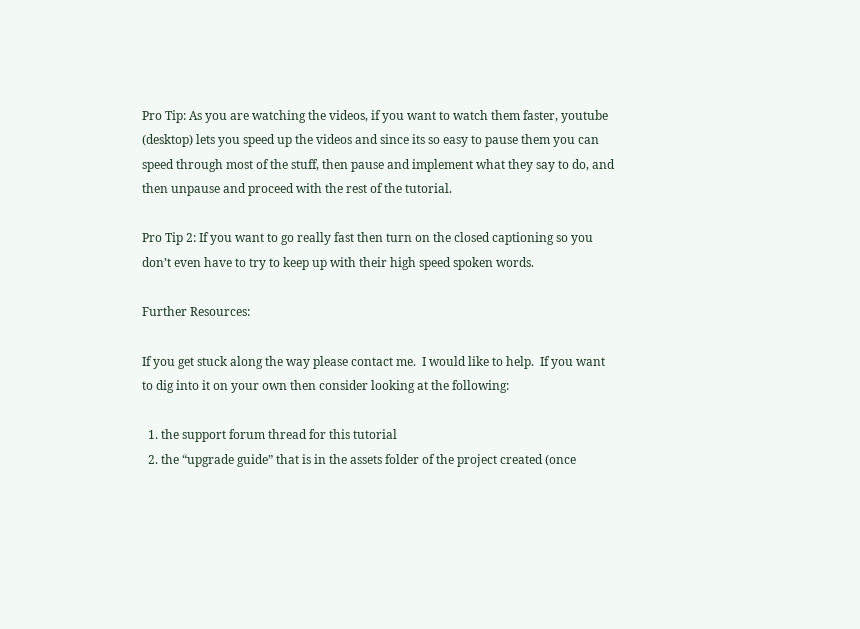Pro Tip: As you are watching the videos, if you want to watch them faster, youtube (desktop) lets you speed up the videos and since its so easy to pause them you can speed through most of the stuff, then pause and implement what they say to do, and then unpause and proceed with the rest of the tutorial.

Pro Tip 2: If you want to go really fast then turn on the closed captioning so you don’t even have to try to keep up with their high speed spoken words.

Further Resources:

If you get stuck along the way please contact me.  I would like to help.  If you want to dig into it on your own then consider looking at the following:

  1. the support forum thread for this tutorial
  2. the “upgrade guide” that is in the assets folder of the project created (once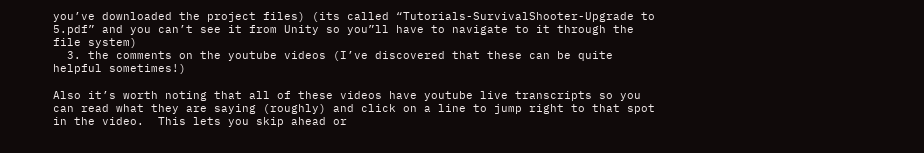you’ve downloaded the project files) (its called “Tutorials-SurvivalShooter-Upgrade to 5.pdf” and you can’t see it from Unity so you”ll have to navigate to it through the file system)
  3. the comments on the youtube videos (I’ve discovered that these can be quite helpful sometimes!)

Also it’s worth noting that all of these videos have youtube live transcripts so you can read what they are saying (roughly) and click on a line to jump right to that spot in the video.  This lets you skip ahead or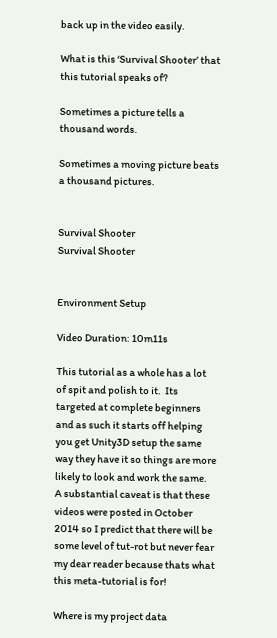back up in the video easily.

What is this ‘Survival Shooter’ that this tutorial speaks of?

Sometimes a picture tells a thousand words.

Sometimes a moving picture beats a thousand pictures.


Survival Shooter
Survival Shooter


Environment Setup

Video Duration: 10m11s

This tutorial as a whole has a lot of spit and polish to it.  Its targeted at complete beginners and as such it starts off helping you get Unity3D setup the same way they have it so things are more likely to look and work the same.  A substantial caveat is that these videos were posted in October 2014 so I predict that there will be some level of tut-rot but never fear my dear reader because thats what this meta-tutorial is for!

Where is my project data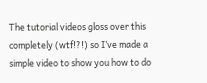The tutorial videos gloss over this completely (wtf!?!) so I’ve made a simple video to show you how to do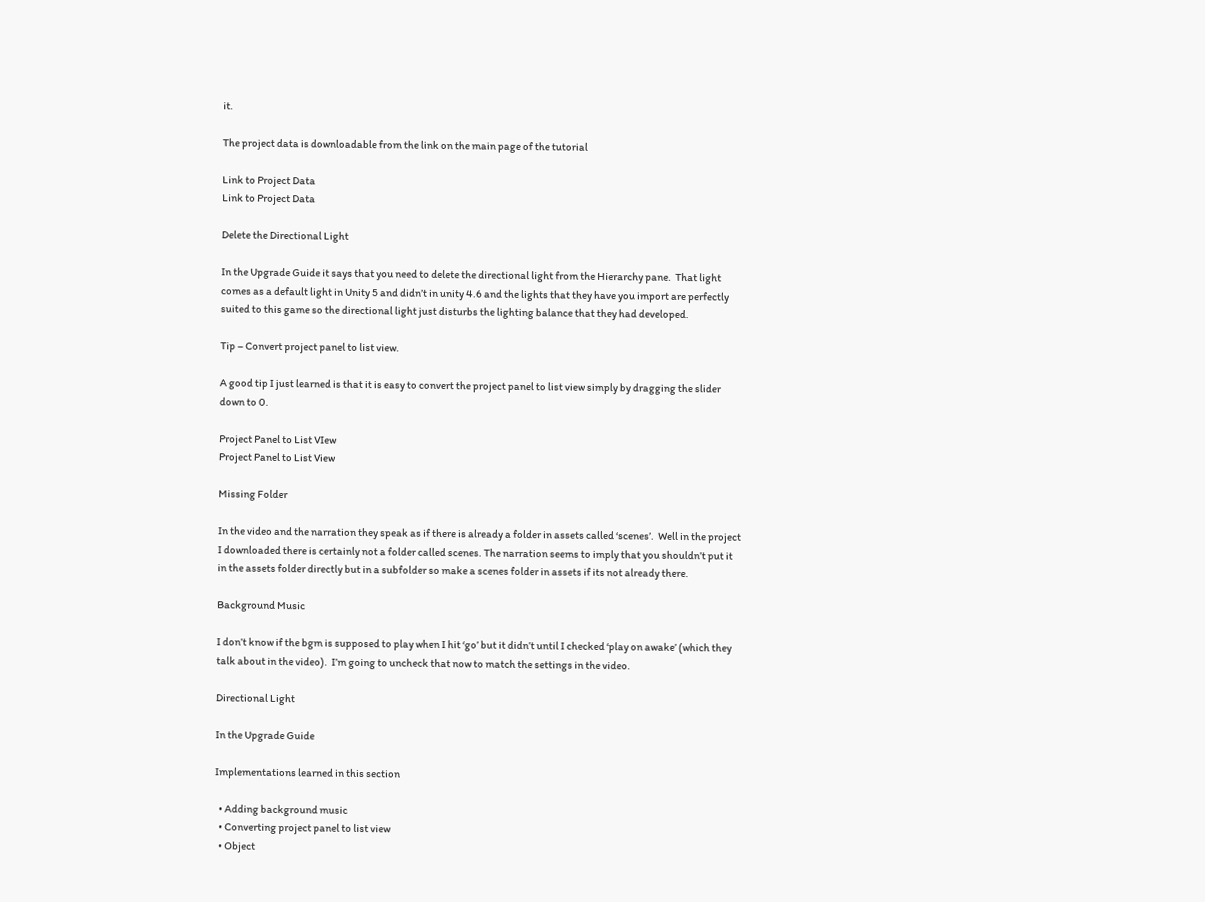it.

The project data is downloadable from the link on the main page of the tutorial

Link to Project Data
Link to Project Data

Delete the Directional Light

In the Upgrade Guide it says that you need to delete the directional light from the Hierarchy pane.  That light comes as a default light in Unity 5 and didn’t in unity 4.6 and the lights that they have you import are perfectly suited to this game so the directional light just disturbs the lighting balance that they had developed.

Tip – Convert project panel to list view.

A good tip I just learned is that it is easy to convert the project panel to list view simply by dragging the slider down to 0.

Project Panel to List VIew
Project Panel to List View

Missing Folder

In the video and the narration they speak as if there is already a folder in assets called ‘scenes’.  Well in the project I downloaded there is certainly not a folder called scenes. The narration seems to imply that you shouldn’t put it in the assets folder directly but in a subfolder so make a scenes folder in assets if its not already there.

Background Music

I don’t know if the bgm is supposed to play when I hit ‘go’ but it didn’t until I checked ‘play on awake’ (which they talk about in the video).  I’m going to uncheck that now to match the settings in the video.

Directional Light

In the Upgrade Guide

Implementations learned in this section

  • Adding background music
  • Converting project panel to list view
  • Object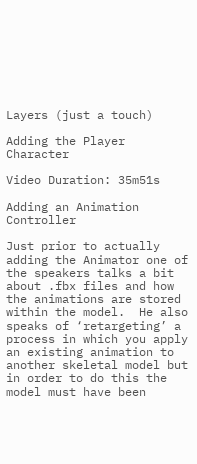Layers (just a touch)

Adding the Player Character

Video Duration: 35m51s

Adding an Animation Controller

Just prior to actually adding the Animator one of the speakers talks a bit about .fbx files and how the animations are stored within the model.  He also speaks of ‘retargeting’ a process in which you apply an existing animation to another skeletal model but in order to do this the model must have been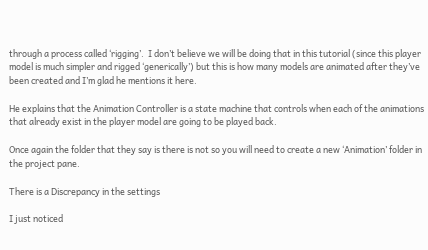through a process called ‘rigging’.  I don’t believe we will be doing that in this tutorial (since this player model is much simpler and rigged ‘generically’) but this is how many models are animated after they’ve been created and I’m glad he mentions it here.

He explains that the Animation Controller is a state machine that controls when each of the animations that already exist in the player model are going to be played back.

Once again the folder that they say is there is not so you will need to create a new ‘Animation’ folder in the project pane.

There is a Discrepancy in the settings

I just noticed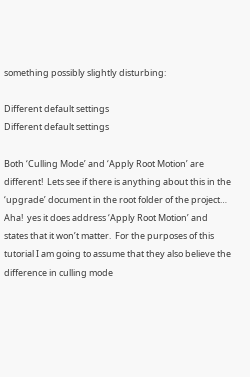something possibly slightly disturbing:

Different default settings
Different default settings

Both ‘Culling Mode’ and ‘Apply Root Motion’ are different!  Lets see if there is anything about this in the ‘upgrade’ document in the root folder of the project… Aha!  yes it does address ‘Apply Root Motion’ and states that it won’t matter.  For the purposes of this tutorial I am going to assume that they also believe the difference in culling mode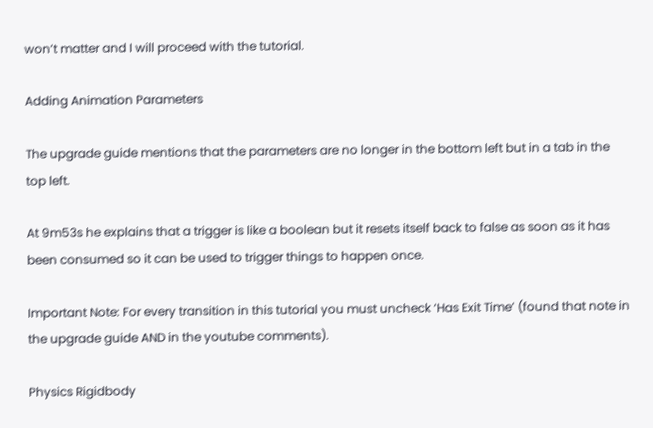won’t matter and I will proceed with the tutorial.

Adding Animation Parameters

The upgrade guide mentions that the parameters are no longer in the bottom left but in a tab in the top left.

At 9m53s he explains that a trigger is like a boolean but it resets itself back to false as soon as it has been consumed so it can be used to trigger things to happen once.

Important Note: For every transition in this tutorial you must uncheck ‘Has Exit Time’ (found that note in the upgrade guide AND in the youtube comments).

Physics Rigidbody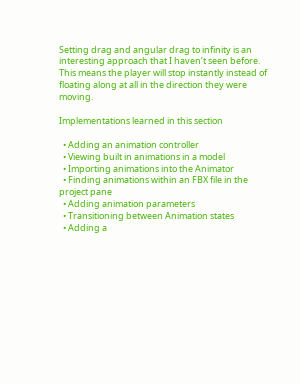Setting drag and angular drag to infinity is an interesting approach that I haven’t seen before.  This means the player will stop instantly instead of floating along at all in the direction they were moving.

Implementations learned in this section

  • Adding an animation controller
  • Viewing built in animations in a model
  • Importing animations into the Animator
  • Finding animations within an FBX file in the project pane
  • Adding animation parameters
  • Transitioning between Animation states
  • Adding a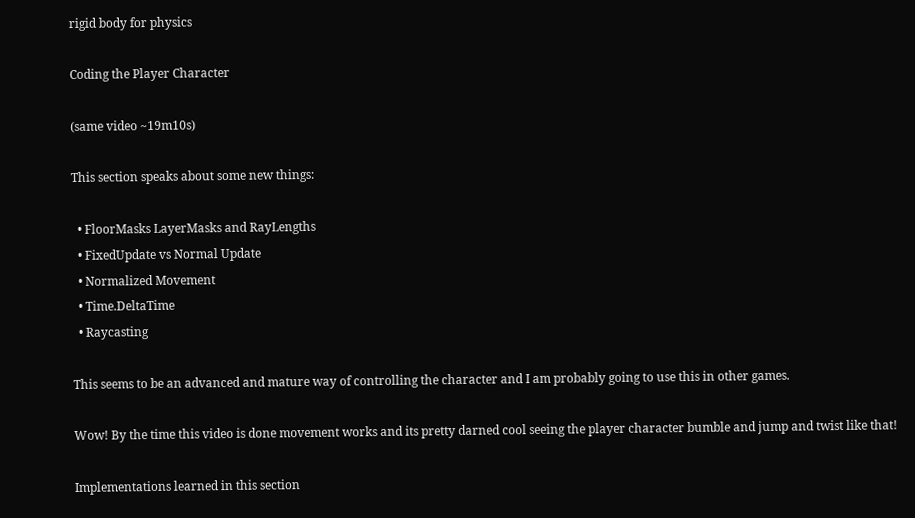rigid body for physics

Coding the Player Character

(same video ~19m10s)

This section speaks about some new things:

  • FloorMasks LayerMasks and RayLengths
  • FixedUpdate vs Normal Update
  • Normalized Movement
  • Time.DeltaTime
  • Raycasting

This seems to be an advanced and mature way of controlling the character and I am probably going to use this in other games.

Wow! By the time this video is done movement works and its pretty darned cool seeing the player character bumble and jump and twist like that!

Implementations learned in this section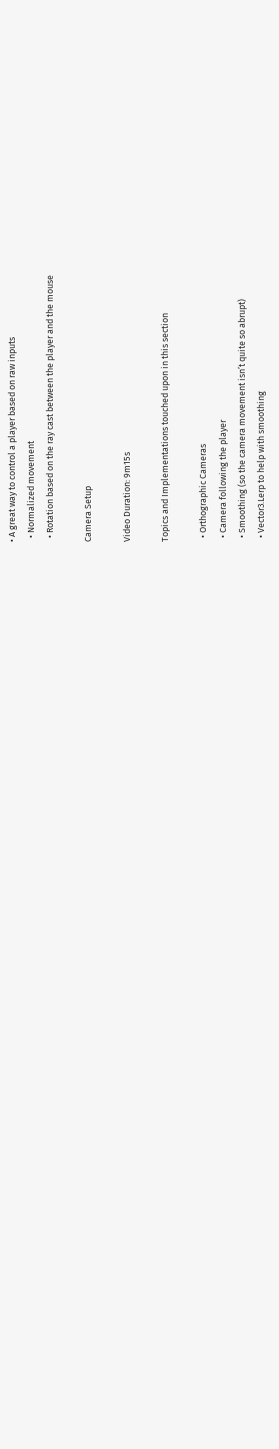• A great way to control a player based on raw inputs
  • Normalized movement
  • Rotation based on the ray cast between the player and the mouse

Camera Setup

Video Duration: 9m15s

Topics and Implementations touched upon in this section

  • Orthographic Cameras
  • Camera following the player
  • Smoothing (so the camera movement isn’t quite so abrupt)
  • Vector3.Lerp to help with smoothing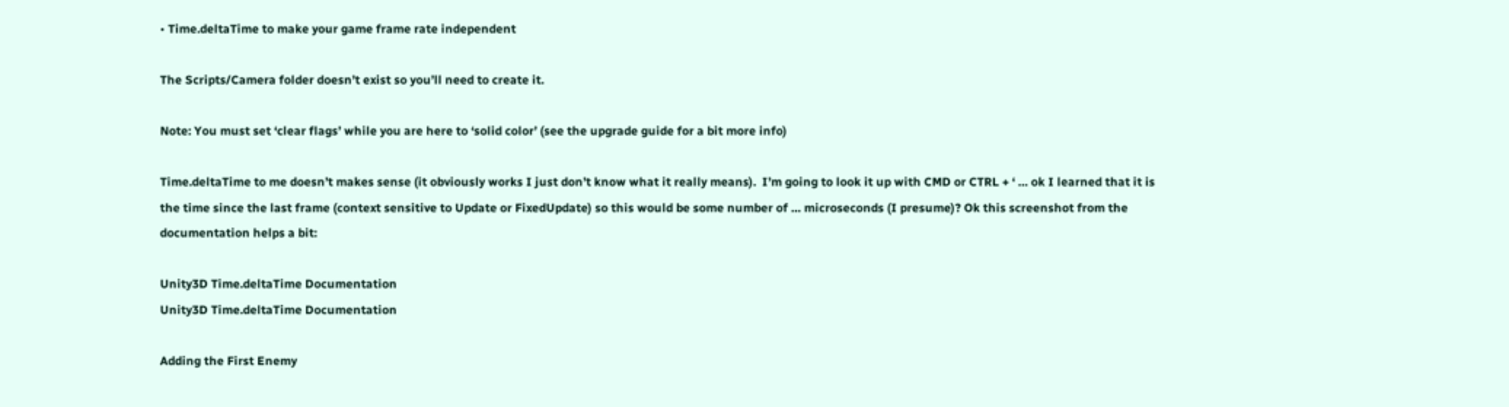• Time.deltaTime to make your game frame rate independent

The Scripts/Camera folder doesn’t exist so you’ll need to create it.

Note: You must set ‘clear flags’ while you are here to ‘solid color’ (see the upgrade guide for a bit more info)

Time.deltaTime to me doesn’t makes sense (it obviously works I just don’t know what it really means).  I’m going to look it up with CMD or CTRL + ‘ … ok I learned that it is the time since the last frame (context sensitive to Update or FixedUpdate) so this would be some number of … microseconds (I presume)? Ok this screenshot from the documentation helps a bit:

Unity3D Time.deltaTime Documentation
Unity3D Time.deltaTime Documentation

Adding the First Enemy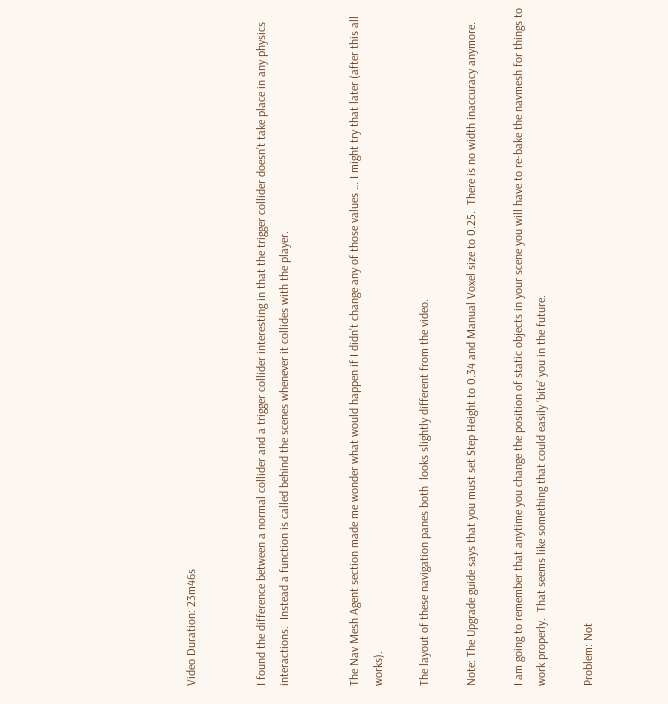Video Duration: 23m46s


I found the difference between a normal collider and a trigger collider interesting in that the trigger collider doesn’t take place in any physics interactions.  Instead a function is called behind the scenes whenever it collides with the player.


The Nav Mesh Agent section made me wonder what would happen if I didn’t change any of those values … I might try that later (after this all works).

The layout of these navigation panes both  looks slightly different from the video.

Note: The Upgrade guide says that you must set Step Height to 0.34 and Manual Voxel size to 0.25.  There is no width inaccuracy anymore.

I am going to remember that anytime you change the position of static objects in your scene you will have to re-bake the navmesh for things to work properly.  That seems like something that could easily ‘bite’ you in the future.

Problem: Not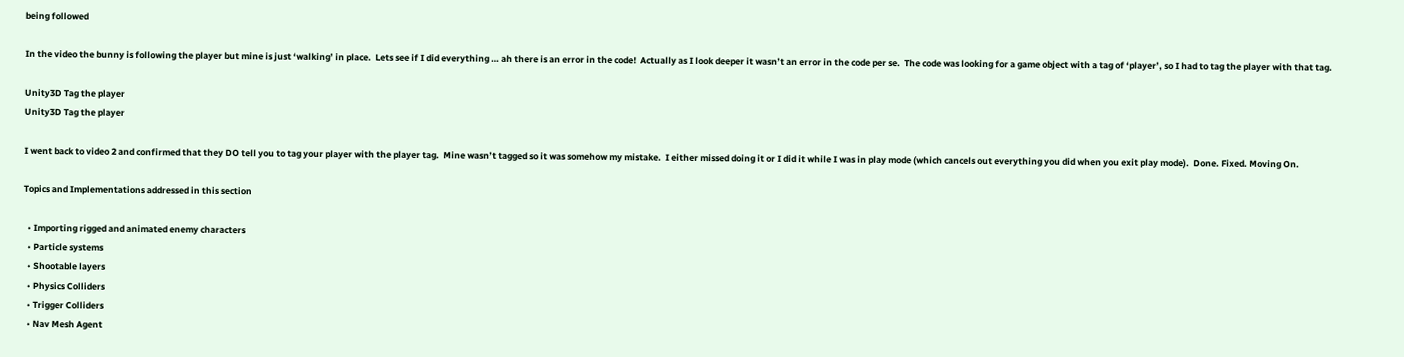being followed

In the video the bunny is following the player but mine is just ‘walking’ in place.  Lets see if I did everything … ah there is an error in the code!  Actually as I look deeper it wasn’t an error in the code per se.  The code was looking for a game object with a tag of ‘player’, so I had to tag the player with that tag.

Unity3D Tag the player
Unity3D Tag the player

I went back to video 2 and confirmed that they DO tell you to tag your player with the player tag.  Mine wasn’t tagged so it was somehow my mistake.  I either missed doing it or I did it while I was in play mode (which cancels out everything you did when you exit play mode).  Done. Fixed. Moving On.

Topics and Implementations addressed in this section

  • Importing rigged and animated enemy characters
  • Particle systems
  • Shootable layers
  • Physics Colliders
  • Trigger Colliders
  • Nav Mesh Agent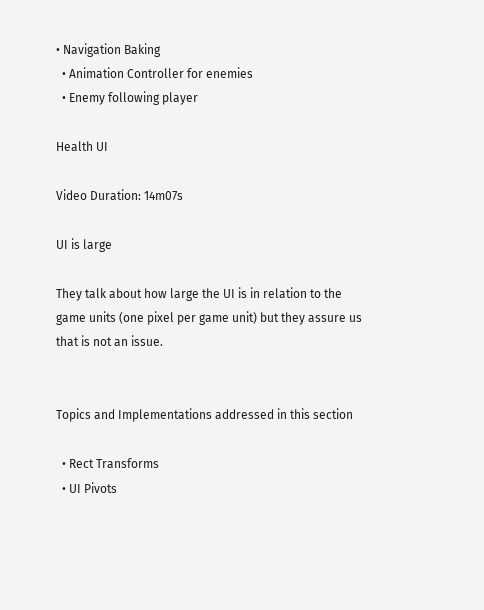• Navigation Baking
  • Animation Controller for enemies
  • Enemy following player

Health UI

Video Duration: 14m07s

UI is large

They talk about how large the UI is in relation to the game units (one pixel per game unit) but they assure us that is not an issue.


Topics and Implementations addressed in this section

  • Rect Transforms
  • UI Pivots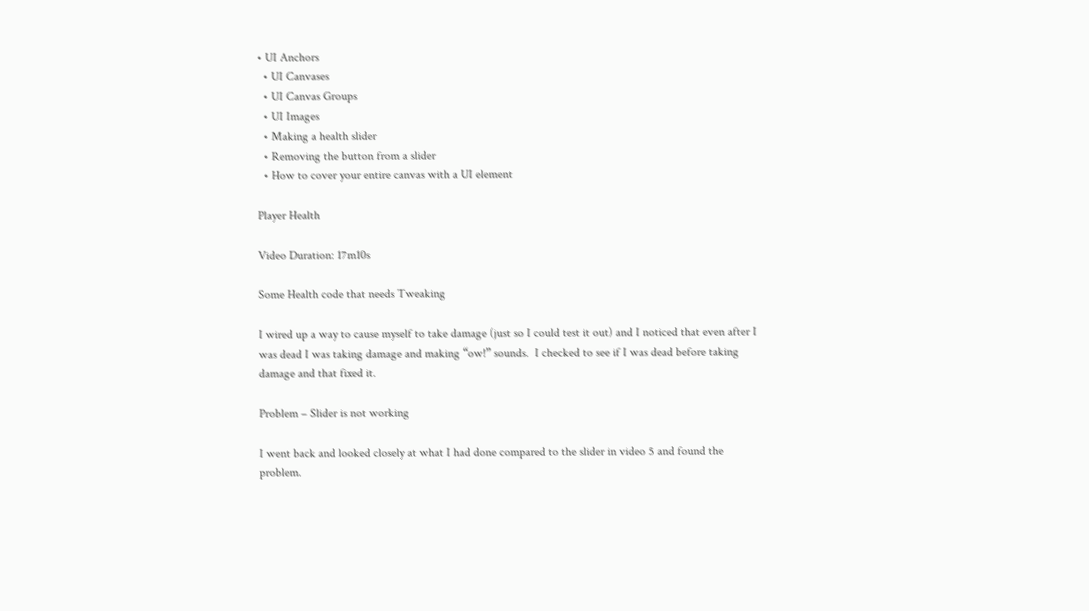• UI Anchors
  • UI Canvases
  • UI Canvas Groups
  • UI Images
  • Making a health slider
  • Removing the button from a slider
  • How to cover your entire canvas with a UI element

Player Health

Video Duration: 17m10s

Some Health code that needs Tweaking

I wired up a way to cause myself to take damage (just so I could test it out) and I noticed that even after I was dead I was taking damage and making “ow!” sounds.  I checked to see if I was dead before taking damage and that fixed it.

Problem – Slider is not working

I went back and looked closely at what I had done compared to the slider in video 5 and found the problem.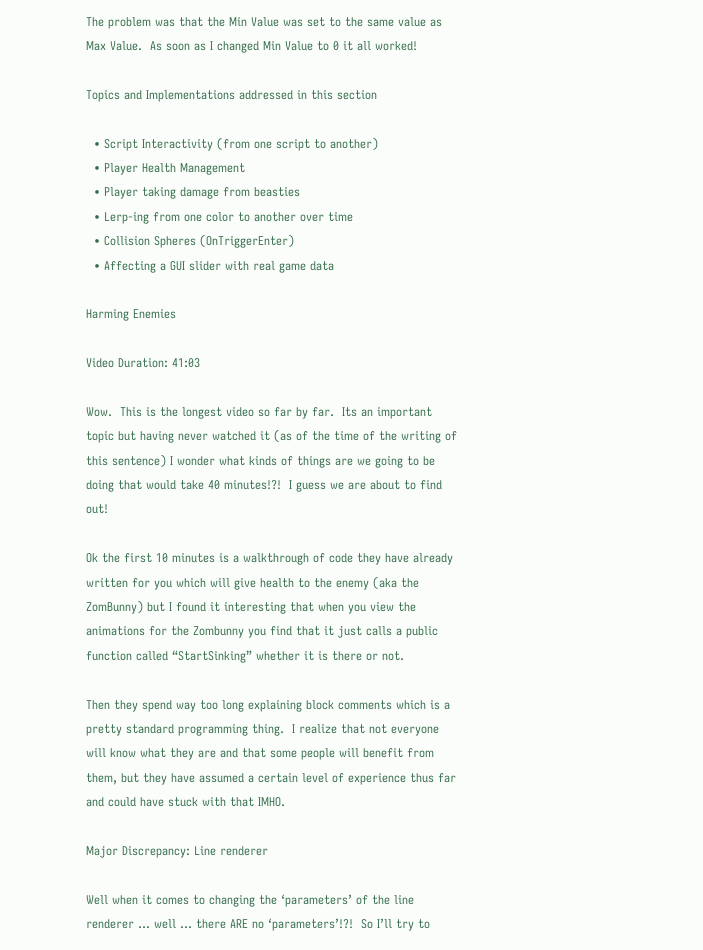The problem was that the Min Value was set to the same value as Max Value.  As soon as I changed Min Value to 0 it all worked!

Topics and Implementations addressed in this section

  • Script Interactivity (from one script to another)
  • Player Health Management
  • Player taking damage from beasties
  • Lerp-ing from one color to another over time
  • Collision Spheres (OnTriggerEnter)
  • Affecting a GUI slider with real game data

Harming Enemies

Video Duration: 41:03

Wow.  This is the longest video so far by far.  Its an important topic but having never watched it (as of the time of the writing of this sentence) I wonder what kinds of things are we going to be doing that would take 40 minutes!?!  I guess we are about to find out!

Ok the first 10 minutes is a walkthrough of code they have already written for you which will give health to the enemy (aka the ZomBunny) but I found it interesting that when you view the animations for the Zombunny you find that it just calls a public function called “StartSinking” whether it is there or not.

Then they spend way too long explaining block comments which is a pretty standard programming thing.  I realize that not everyone will know what they are and that some people will benefit from them, but they have assumed a certain level of experience thus far and could have stuck with that IMHO.

Major Discrepancy: Line renderer

Well when it comes to changing the ‘parameters’ of the line renderer … well … there ARE no ‘parameters’!?!  So I’ll try to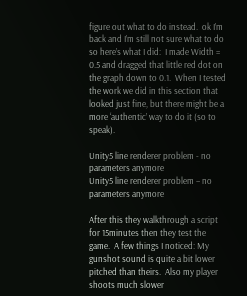figure out what to do instead.  ok I’m back and I’m still not sure what to do so here’s what I did:  I made Width = 0.5 and dragged that little red dot on the graph down to 0.1.  When I tested the work we did in this section that looked just fine, but there might be a more ‘authentic’ way to do it (so to speak).

Unity5 line renderer problem - no parameters anymore
Unity5 line renderer problem – no parameters anymore

After this they walkthrough a script for 15minutes then they test the game.  A few things I noticed: My gunshot sound is quite a bit lower pitched than theirs.  Also my player shoots much slower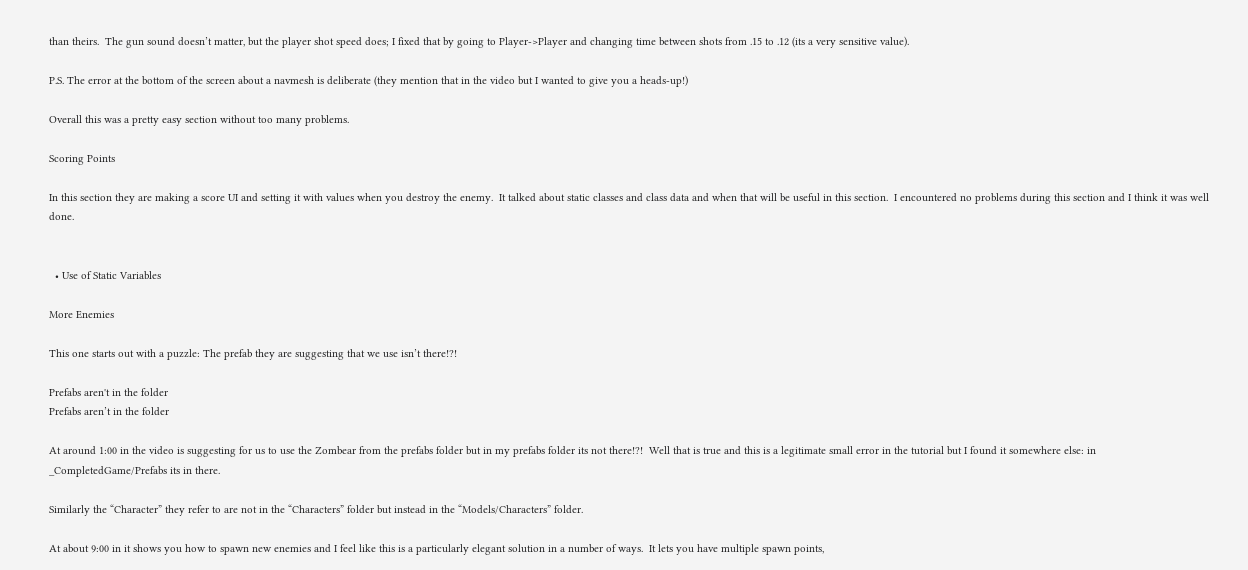than theirs.  The gun sound doesn’t matter, but the player shot speed does; I fixed that by going to Player->Player and changing time between shots from .15 to .12 (its a very sensitive value).

P.S. The error at the bottom of the screen about a navmesh is deliberate (they mention that in the video but I wanted to give you a heads-up!)

Overall this was a pretty easy section without too many problems.

Scoring Points

In this section they are making a score UI and setting it with values when you destroy the enemy.  It talked about static classes and class data and when that will be useful in this section.  I encountered no problems during this section and I think it was well done.


  • Use of Static Variables

More Enemies

This one starts out with a puzzle: The prefab they are suggesting that we use isn’t there!?!

Prefabs aren't in the folder
Prefabs aren’t in the folder

At around 1:00 in the video is suggesting for us to use the Zombear from the prefabs folder but in my prefabs folder its not there!?!  Well that is true and this is a legitimate small error in the tutorial but I found it somewhere else: in _CompletedGame/Prefabs its in there.

Similarly the “Character” they refer to are not in the “Characters” folder but instead in the “Models/Characters” folder.

At about 9:00 in it shows you how to spawn new enemies and I feel like this is a particularly elegant solution in a number of ways.  It lets you have multiple spawn points,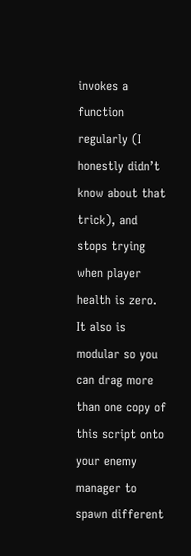invokes a function regularly (I honestly didn’t know about that trick), and stops trying when player health is zero.  It also is modular so you can drag more than one copy of this script onto your enemy manager to spawn different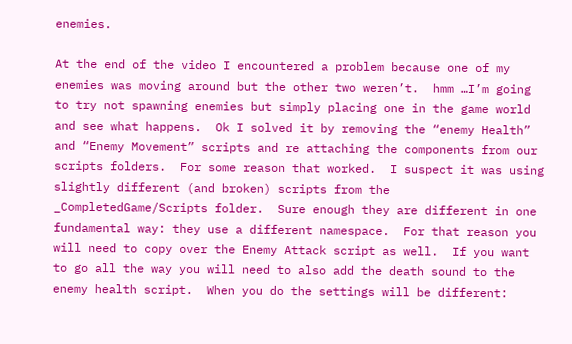enemies.

At the end of the video I encountered a problem because one of my enemies was moving around but the other two weren’t.  hmm …I’m going to try not spawning enemies but simply placing one in the game world and see what happens.  Ok I solved it by removing the “enemy Health” and “Enemy Movement” scripts and re attaching the components from our scripts folders.  For some reason that worked.  I suspect it was using slightly different (and broken) scripts from the _CompletedGame/Scripts folder.  Sure enough they are different in one fundamental way: they use a different namespace.  For that reason you will need to copy over the Enemy Attack script as well.  If you want to go all the way you will need to also add the death sound to the enemy health script.  When you do the settings will be different: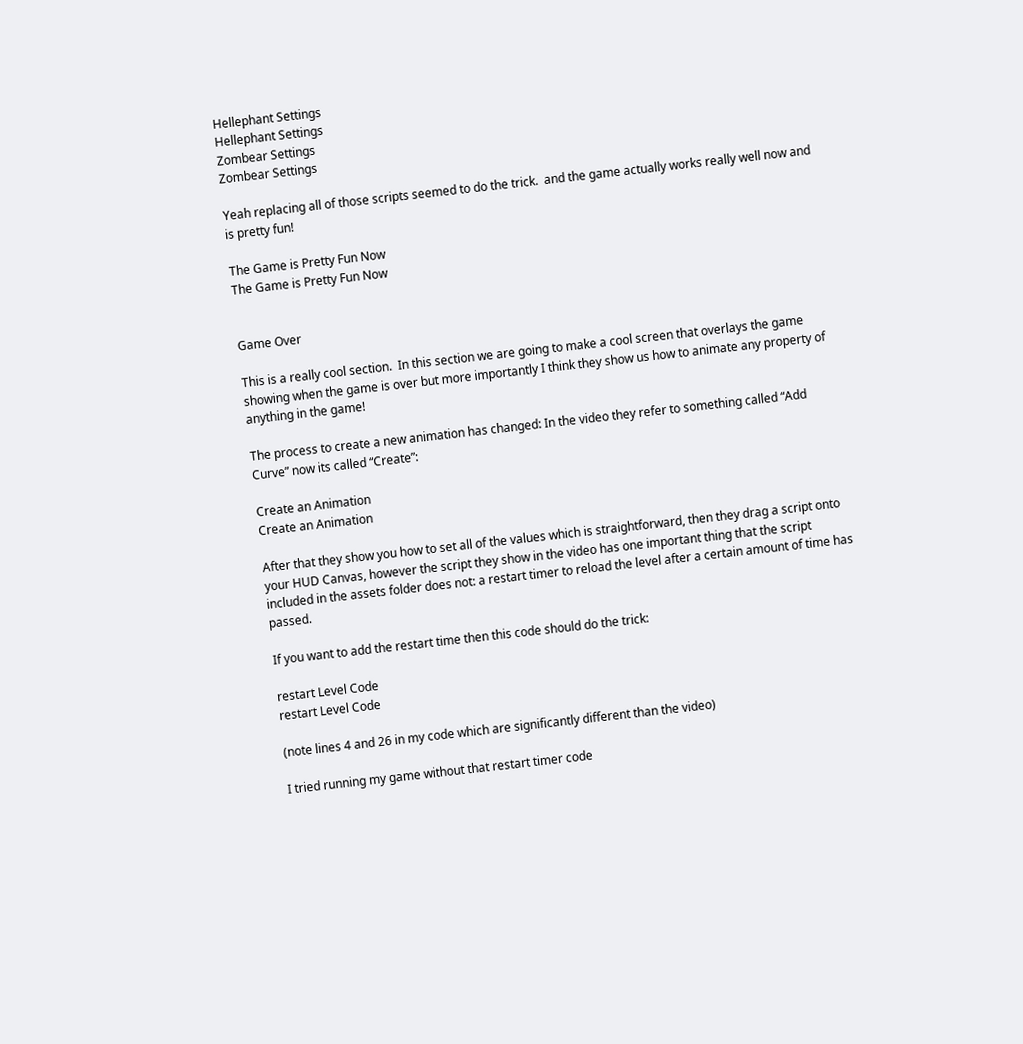Hellephant Settings
Hellephant Settings
Zombear Settings
Zombear Settings

Yeah replacing all of those scripts seemed to do the trick.  and the game actually works really well now and is pretty fun!

The Game is Pretty Fun Now
The Game is Pretty Fun Now


Game Over

This is a really cool section.  In this section we are going to make a cool screen that overlays the game showing when the game is over but more importantly I think they show us how to animate any property of anything in the game!

The process to create a new animation has changed: In the video they refer to something called “Add Curve” now its called “Create”:

Create an Animation
Create an Animation

After that they show you how to set all of the values which is straightforward, then they drag a script onto your HUD Canvas, however the script they show in the video has one important thing that the script included in the assets folder does not: a restart timer to reload the level after a certain amount of time has passed.

If you want to add the restart time then this code should do the trick:

restart Level Code
restart Level Code

(note lines 4 and 26 in my code which are significantly different than the video)

I tried running my game without that restart timer code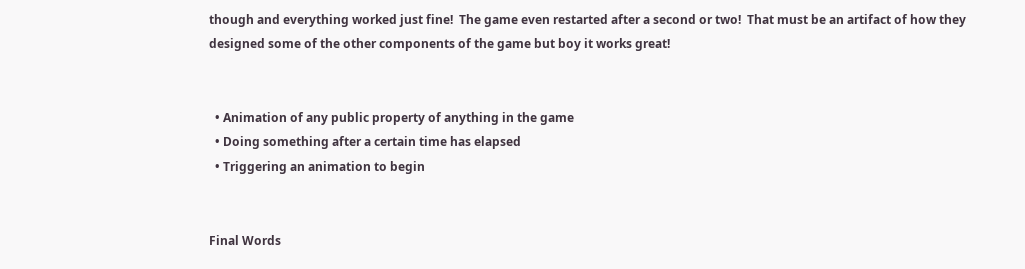though and everything worked just fine!  The game even restarted after a second or two!  That must be an artifact of how they designed some of the other components of the game but boy it works great!


  • Animation of any public property of anything in the game
  • Doing something after a certain time has elapsed
  • Triggering an animation to begin


Final Words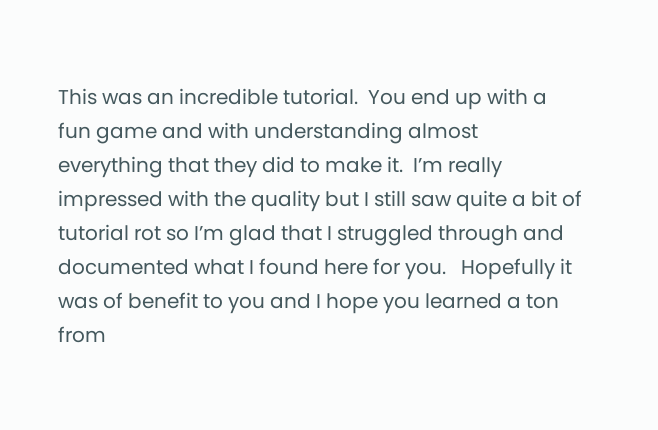This was an incredible tutorial.  You end up with a fun game and with understanding almost everything that they did to make it.  I’m really impressed with the quality but I still saw quite a bit of tutorial rot so I’m glad that I struggled through and documented what I found here for you.   Hopefully it was of benefit to you and I hope you learned a ton from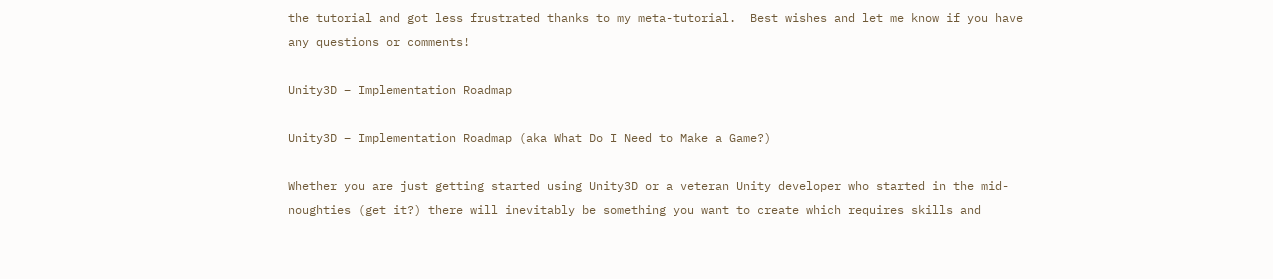the tutorial and got less frustrated thanks to my meta-tutorial.  Best wishes and let me know if you have any questions or comments!

Unity3D – Implementation Roadmap

Unity3D – Implementation Roadmap (aka What Do I Need to Make a Game?)

Whether you are just getting started using Unity3D or a veteran Unity developer who started in the mid-noughties (get it?) there will inevitably be something you want to create which requires skills and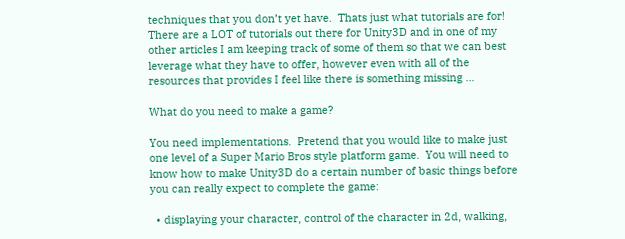techniques that you don’t yet have.  Thats just what tutorials are for!  There are a LOT of tutorials out there for Unity3D and in one of my other articles I am keeping track of some of them so that we can best leverage what they have to offer, however even with all of the resources that provides I feel like there is something missing …

What do you need to make a game?

You need implementations.  Pretend that you would like to make just one level of a Super Mario Bros style platform game.  You will need to know how to make Unity3D do a certain number of basic things before you can really expect to complete the game:

  • displaying your character, control of the character in 2d, walking,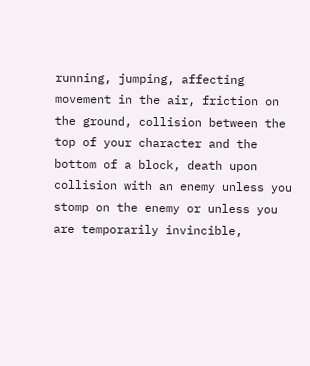running, jumping, affecting movement in the air, friction on the ground, collision between the top of your character and the bottom of a block, death upon collision with an enemy unless you stomp on the enemy or unless you are temporarily invincible,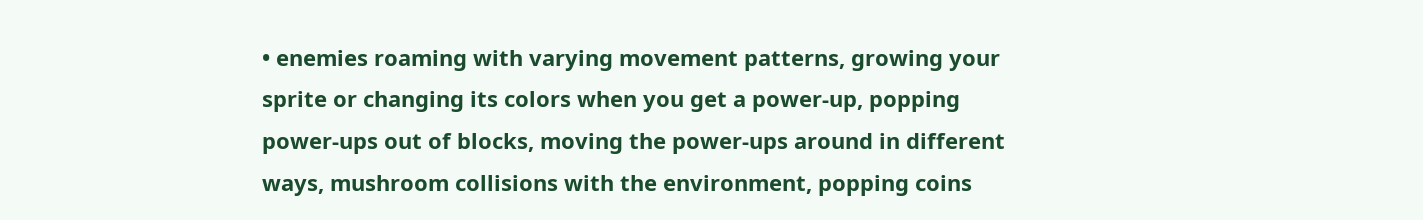• enemies roaming with varying movement patterns, growing your sprite or changing its colors when you get a power-up, popping power-ups out of blocks, moving the power-ups around in different ways, mushroom collisions with the environment, popping coins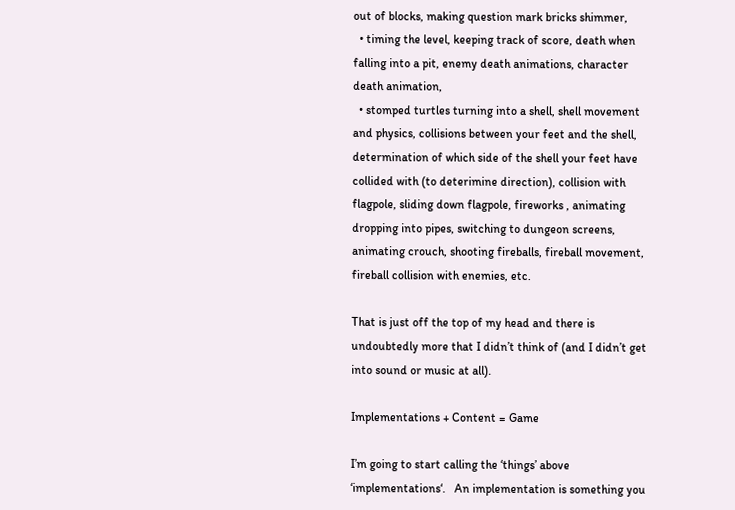out of blocks, making question mark bricks shimmer,
  • timing the level, keeping track of score, death when falling into a pit, enemy death animations, character death animation,
  • stomped turtles turning into a shell, shell movement and physics, collisions between your feet and the shell, determination of which side of the shell your feet have collided with (to deterimine direction), collision with flagpole, sliding down flagpole, fireworks , animating dropping into pipes, switching to dungeon screens, animating crouch, shooting fireballs, fireball movement, fireball collision with enemies, etc.

That is just off the top of my head and there is undoubtedly more that I didn’t think of (and I didn’t get into sound or music at all).

Implementations + Content = Game

I’m going to start calling the ‘things’ above ‘implementations‘.   An implementation is something you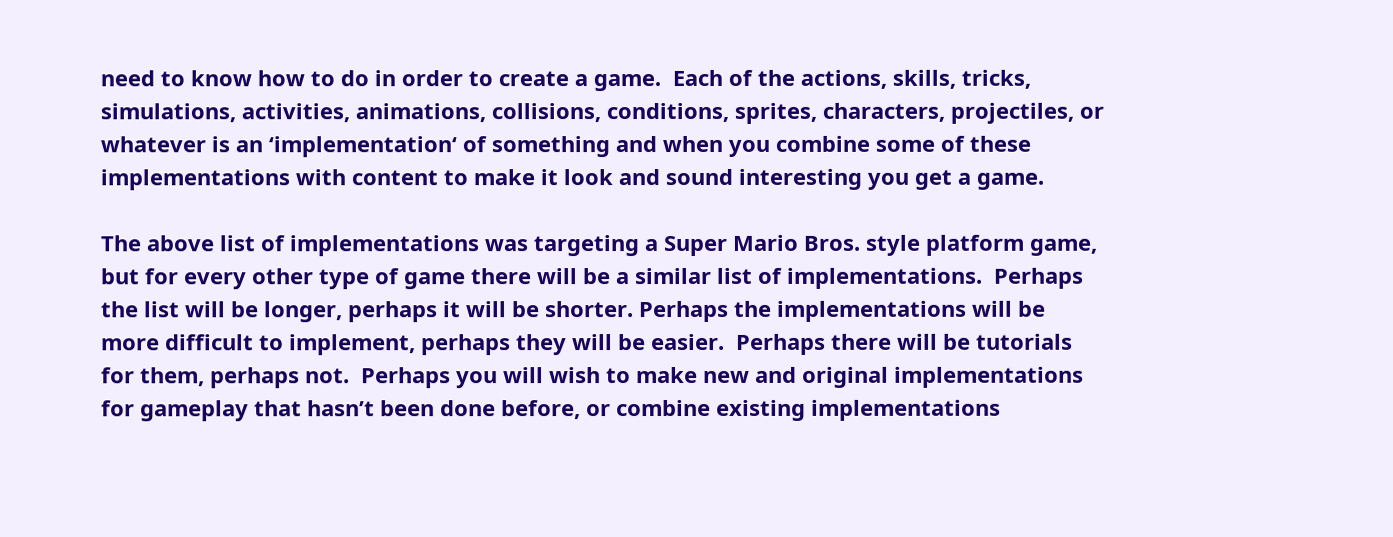need to know how to do in order to create a game.  Each of the actions, skills, tricks, simulations, activities, animations, collisions, conditions, sprites, characters, projectiles, or whatever is an ‘implementation‘ of something and when you combine some of these implementations with content to make it look and sound interesting you get a game.

The above list of implementations was targeting a Super Mario Bros. style platform game, but for every other type of game there will be a similar list of implementations.  Perhaps the list will be longer, perhaps it will be shorter. Perhaps the implementations will be more difficult to implement, perhaps they will be easier.  Perhaps there will be tutorials for them, perhaps not.  Perhaps you will wish to make new and original implementations for gameplay that hasn’t been done before, or combine existing implementations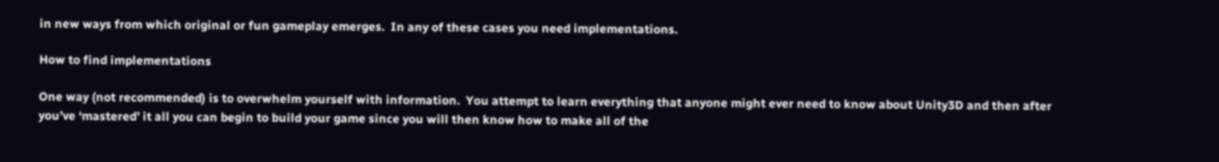in new ways from which original or fun gameplay emerges.  In any of these cases you need implementations.

How to find implementations

One way (not recommended) is to overwhelm yourself with information.  You attempt to learn everything that anyone might ever need to know about Unity3D and then after you’ve ‘mastered’ it all you can begin to build your game since you will then know how to make all of the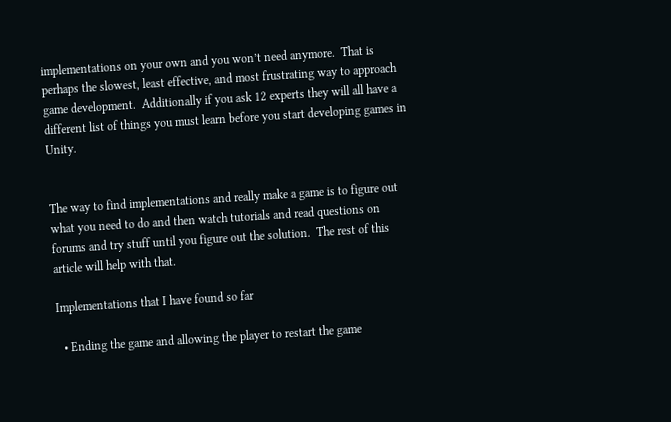implementations on your own and you won’t need anymore.  That is perhaps the slowest, least effective, and most frustrating way to approach game development.  Additionally if you ask 12 experts they will all have a different list of things you must learn before you start developing games in Unity.


The way to find implementations and really make a game is to figure out what you need to do and then watch tutorials and read questions on forums and try stuff until you figure out the solution.  The rest of this article will help with that.

Implementations that I have found so far

  • Ending the game and allowing the player to restart the game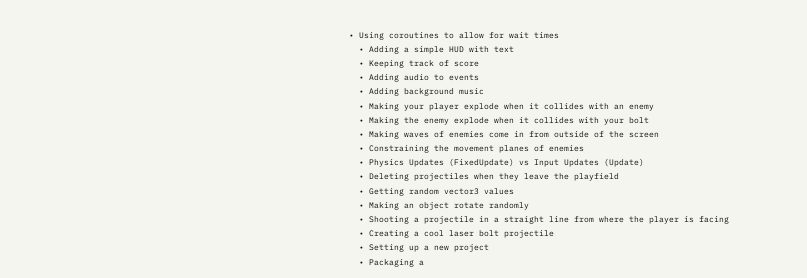• Using coroutines to allow for wait times
  • Adding a simple HUD with text
  • Keeping track of score
  • Adding audio to events
  • Adding background music
  • Making your player explode when it collides with an enemy
  • Making the enemy explode when it collides with your bolt
  • Making waves of enemies come in from outside of the screen
  • Constraining the movement planes of enemies
  • Physics Updates (FixedUpdate) vs Input Updates (Update)
  • Deleting projectiles when they leave the playfield
  • Getting random vector3 values
  • Making an object rotate randomly
  • Shooting a projectile in a straight line from where the player is facing
  • Creating a cool laser bolt projectile
  • Setting up a new project
  • Packaging a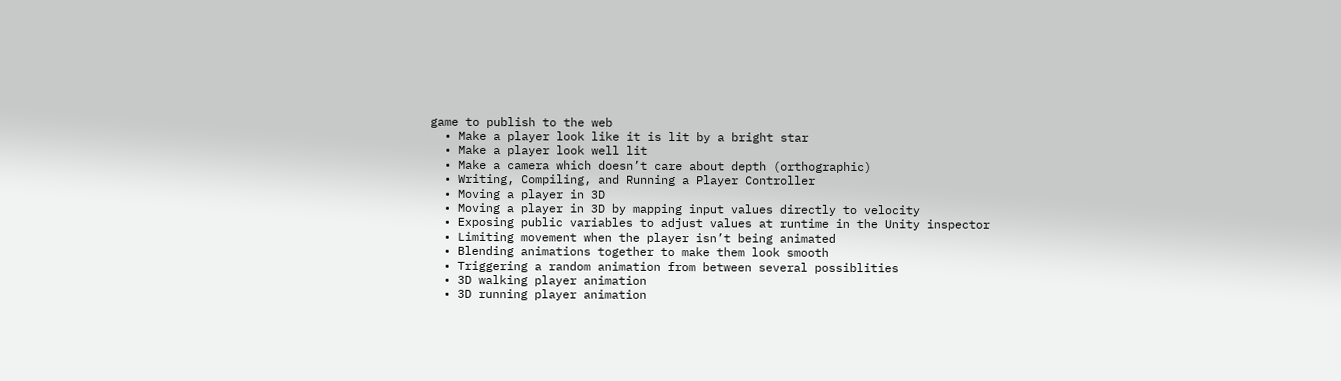game to publish to the web
  • Make a player look like it is lit by a bright star
  • Make a player look well lit
  • Make a camera which doesn’t care about depth (orthographic)
  • Writing, Compiling, and Running a Player Controller
  • Moving a player in 3D
  • Moving a player in 3D by mapping input values directly to velocity
  • Exposing public variables to adjust values at runtime in the Unity inspector
  • Limiting movement when the player isn’t being animated
  • Blending animations together to make them look smooth
  • Triggering a random animation from between several possiblities
  • 3D walking player animation
  • 3D running player animation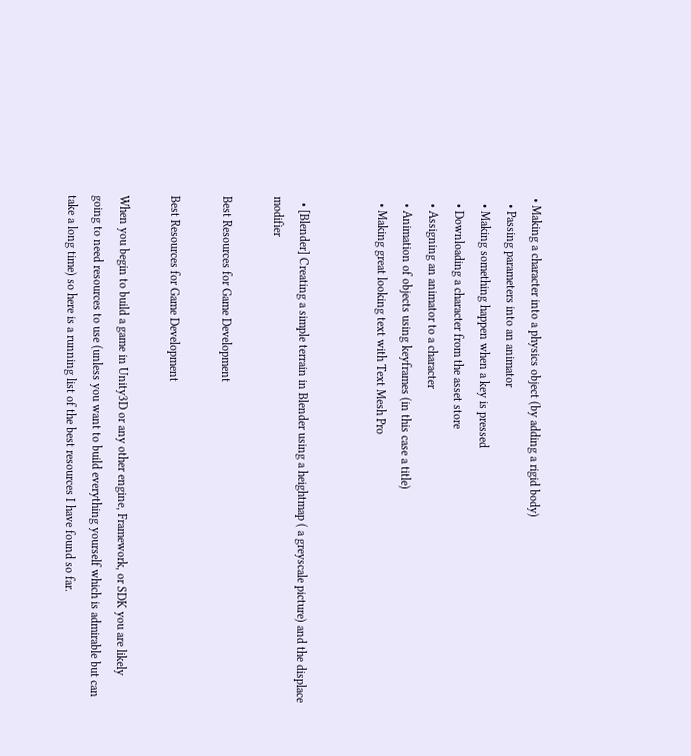• Making a character into a physics object (by adding a rigid body)
  • Passing parameters into an animator
  • Making something happen when a key is pressed
  • Downloading a character from the asset store
  • Assigning an animator to a character
  • Animation of objects using keyframes (in this case a title)
  • Making great looking text with Text Mesh Pro


  • [Blender] Creating a simple terrain in Blender using a heightmap ( a greyscale picture) and the displace modifier

Best Resources for Game Development

Best Resources for Game Development

When you begin to build a game in Unity3D or any other engine, Framework, or SDK you are likely going to need resources to use (unless you want to build everything yourself which is admirable but can take a long time) so here is a running list of the best resources I have found so far.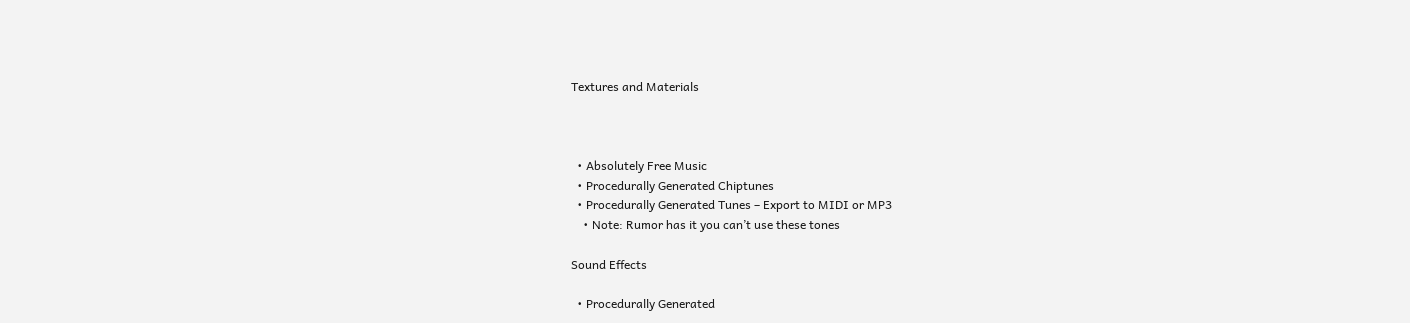Textures and Materials



  • Absolutely Free Music
  • Procedurally Generated Chiptunes
  • Procedurally Generated Tunes – Export to MIDI or MP3
    • Note: Rumor has it you can’t use these tones

Sound Effects

  • Procedurally Generated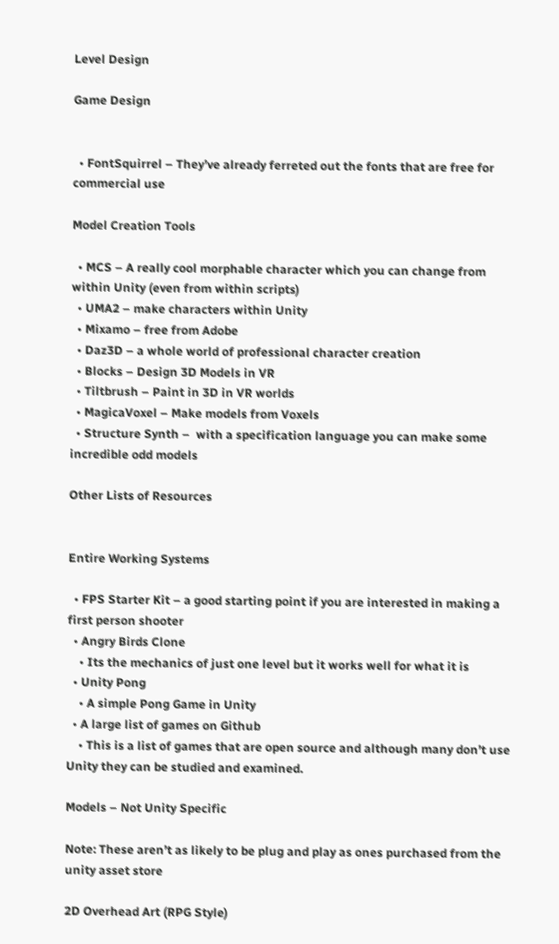Level Design

Game Design


  • FontSquirrel – They’ve already ferreted out the fonts that are free for commercial use

Model Creation Tools

  • MCS – A really cool morphable character which you can change from within Unity (even from within scripts)
  • UMA2 – make characters within Unity
  • Mixamo – free from Adobe
  • Daz3D – a whole world of professional character creation
  • Blocks – Design 3D Models in VR
  • Tiltbrush – Paint in 3D in VR worlds
  • MagicaVoxel – Make models from Voxels
  • Structure Synth –  with a specification language you can make some incredible odd models

Other Lists of Resources


Entire Working Systems

  • FPS Starter Kit – a good starting point if you are interested in making a first person shooter
  • Angry Birds Clone
    • Its the mechanics of just one level but it works well for what it is
  • Unity Pong
    • A simple Pong Game in Unity
  • A large list of games on Github
    • This is a list of games that are open source and although many don’t use Unity they can be studied and examined.

Models – Not Unity Specific

Note: These aren’t as likely to be plug and play as ones purchased from the unity asset store

2D Overhead Art (RPG Style)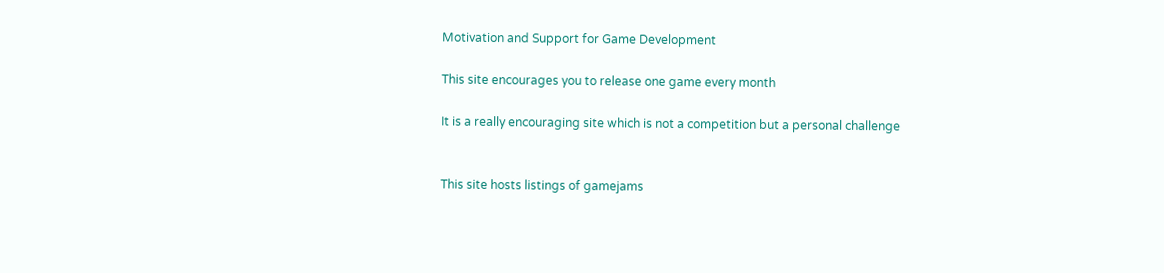Motivation and Support for Game Development

This site encourages you to release one game every month

It is a really encouraging site which is not a competition but a personal challenge


This site hosts listings of gamejams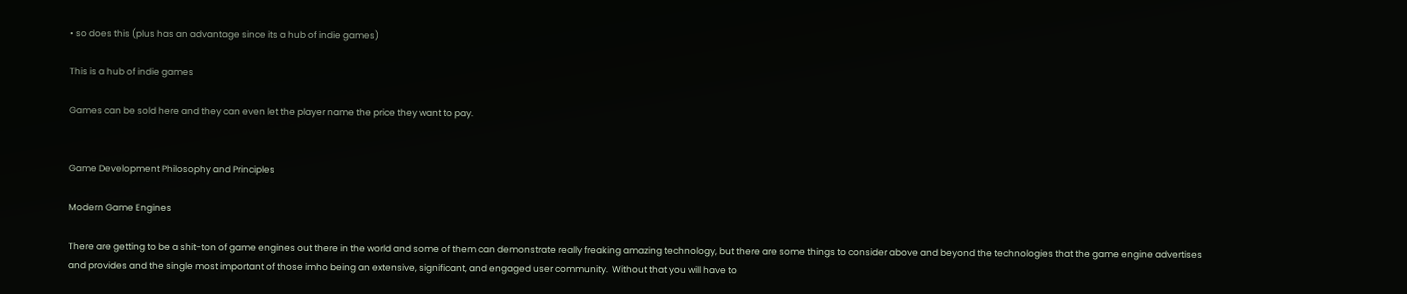• so does this (plus has an advantage since its a hub of indie games)

This is a hub of indie games

Games can be sold here and they can even let the player name the price they want to pay.


Game Development Philosophy and Principles

Modern Game Engines

There are getting to be a shit-ton of game engines out there in the world and some of them can demonstrate really freaking amazing technology, but there are some things to consider above and beyond the technologies that the game engine advertises and provides and the single most important of those imho being an extensive, significant, and engaged user community.  Without that you will have to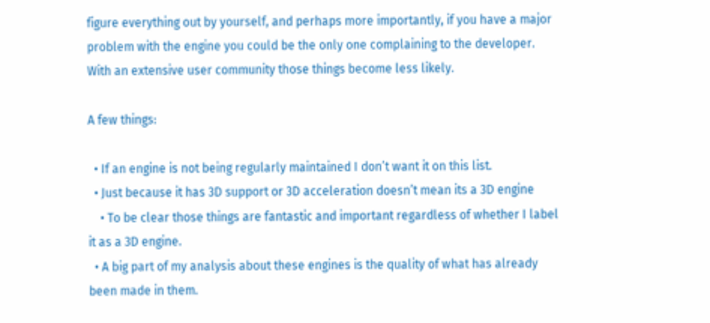figure everything out by yourself, and perhaps more importantly, if you have a major problem with the engine you could be the only one complaining to the developer.  With an extensive user community those things become less likely.

A few things:

  • If an engine is not being regularly maintained I don’t want it on this list.
  • Just because it has 3D support or 3D acceleration doesn’t mean its a 3D engine
    • To be clear those things are fantastic and important regardless of whether I label it as a 3D engine.
  • A big part of my analysis about these engines is the quality of what has already been made in them.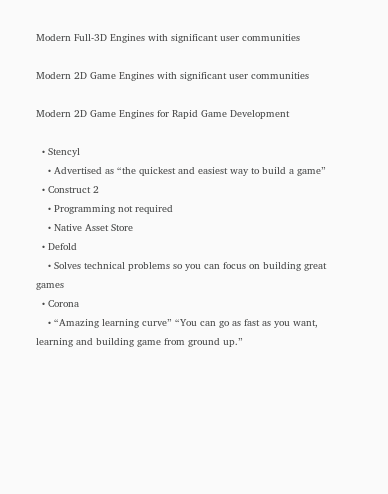Modern Full-3D Engines with significant user communities

Modern 2D Game Engines with significant user communities

Modern 2D Game Engines for Rapid Game Development

  • Stencyl
    • Advertised as “the quickest and easiest way to build a game”
  • Construct 2
    • Programming not required
    • Native Asset Store
  • Defold
    • Solves technical problems so you can focus on building great games
  • Corona
    • “Amazing learning curve” “You can go as fast as you want, learning and building game from ground up.”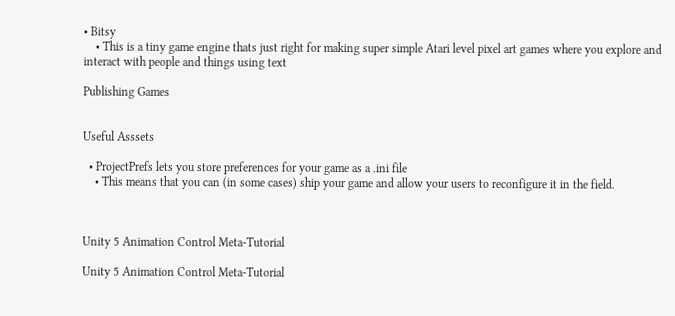• Bitsy
    • This is a tiny game engine thats just right for making super simple Atari level pixel art games where you explore and interact with people and things using text

Publishing Games


Useful Asssets

  • ProjectPrefs lets you store preferences for your game as a .ini file
    • This means that you can (in some cases) ship your game and allow your users to reconfigure it in the field.



Unity 5 Animation Control Meta-Tutorial

Unity 5 Animation Control Meta-Tutorial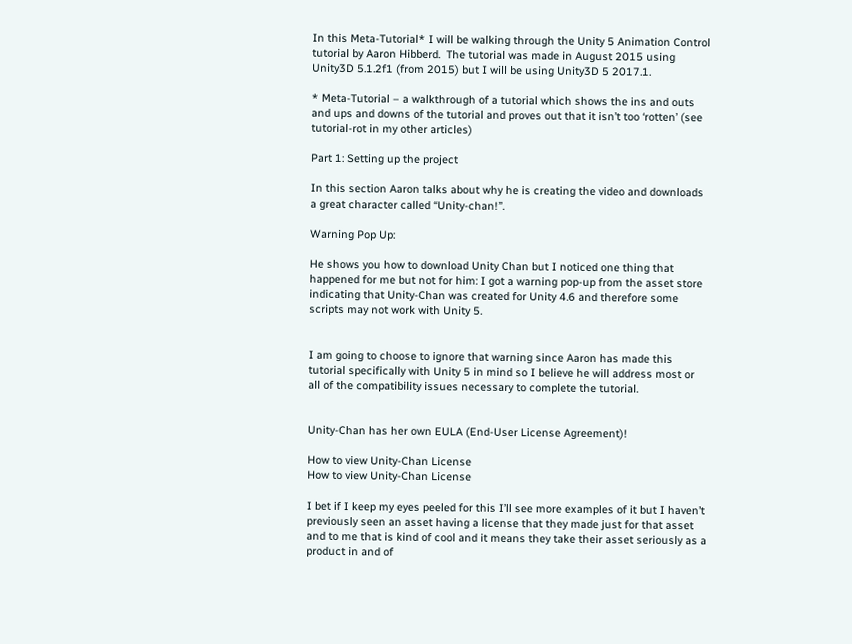In this Meta-Tutorial* I will be walking through the Unity 5 Animation Control tutorial by Aaron Hibberd.  The tutorial was made in August 2015 using Unity3D 5.1.2f1 (from 2015) but I will be using Unity3D 5 2017.1.

* Meta-Tutorial – a walkthrough of a tutorial which shows the ins and outs and ups and downs of the tutorial and proves out that it isn’t too ‘rotten’ (see tutorial-rot in my other articles)

Part 1: Setting up the project

In this section Aaron talks about why he is creating the video and downloads a great character called “Unity-chan!”.

Warning Pop Up:

He shows you how to download Unity Chan but I noticed one thing that happened for me but not for him: I got a warning pop-up from the asset store indicating that Unity-Chan was created for Unity 4.6 and therefore some scripts may not work with Unity 5.


I am going to choose to ignore that warning since Aaron has made this tutorial specifically with Unity 5 in mind so I believe he will address most or all of the compatibility issues necessary to complete the tutorial.


Unity-Chan has her own EULA (End-User License Agreement)!

How to view Unity-Chan License
How to view Unity-Chan License

I bet if I keep my eyes peeled for this I’ll see more examples of it but I haven’t previously seen an asset having a license that they made just for that asset and to me that is kind of cool and it means they take their asset seriously as a product in and of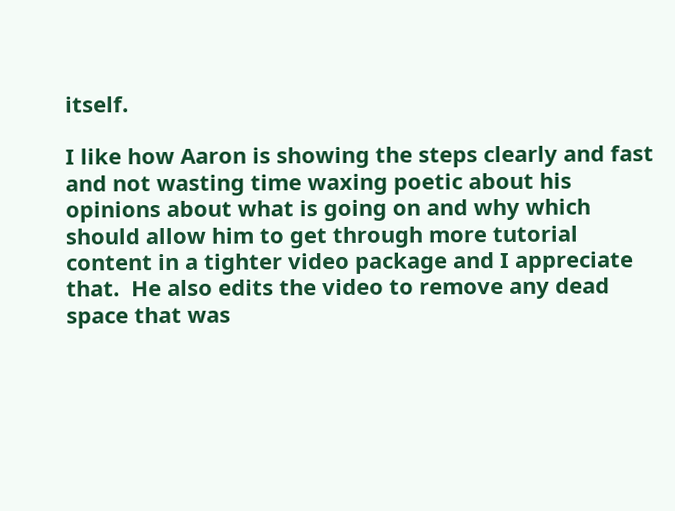itself.

I like how Aaron is showing the steps clearly and fast and not wasting time waxing poetic about his opinions about what is going on and why which should allow him to get through more tutorial content in a tighter video package and I appreciate that.  He also edits the video to remove any dead space that was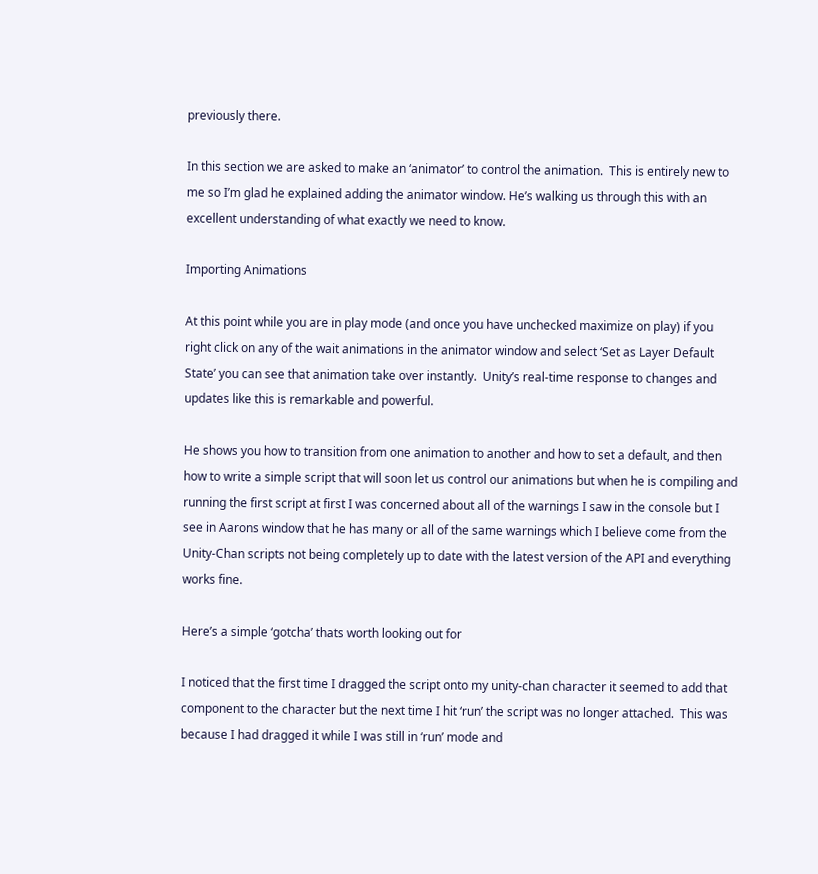previously there.

In this section we are asked to make an ‘animator’ to control the animation.  This is entirely new to me so I’m glad he explained adding the animator window. He’s walking us through this with an excellent understanding of what exactly we need to know.

Importing Animations

At this point while you are in play mode (and once you have unchecked maximize on play) if you right click on any of the wait animations in the animator window and select ‘Set as Layer Default State’ you can see that animation take over instantly.  Unity’s real-time response to changes and updates like this is remarkable and powerful.

He shows you how to transition from one animation to another and how to set a default, and then how to write a simple script that will soon let us control our animations but when he is compiling and running the first script at first I was concerned about all of the warnings I saw in the console but I see in Aarons window that he has many or all of the same warnings which I believe come from the Unity-Chan scripts not being completely up to date with the latest version of the API and everything works fine.

Here’s a simple ‘gotcha’ thats worth looking out for

I noticed that the first time I dragged the script onto my unity-chan character it seemed to add that component to the character but the next time I hit ‘run’ the script was no longer attached.  This was because I had dragged it while I was still in ‘run’ mode and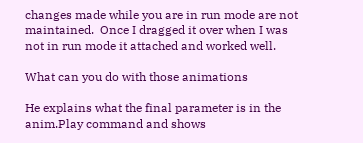changes made while you are in run mode are not maintained.  Once I dragged it over when I was not in run mode it attached and worked well.

What can you do with those animations

He explains what the final parameter is in the anim.Play command and shows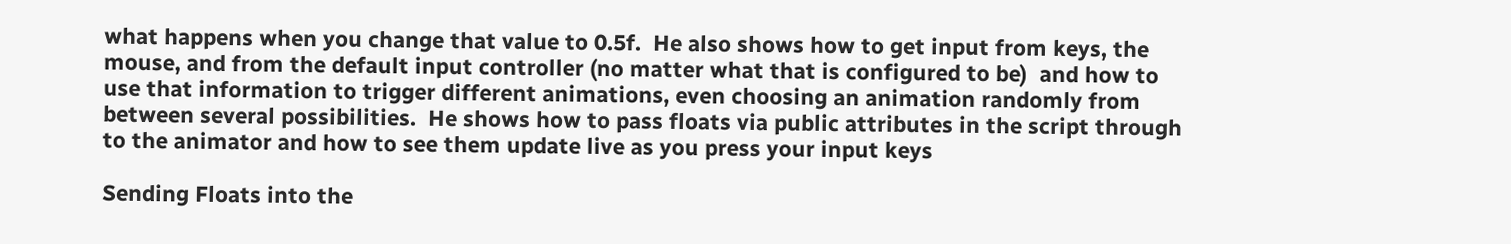what happens when you change that value to 0.5f.  He also shows how to get input from keys, the mouse, and from the default input controller (no matter what that is configured to be)  and how to use that information to trigger different animations, even choosing an animation randomly from between several possibilities.  He shows how to pass floats via public attributes in the script through to the animator and how to see them update live as you press your input keys

Sending Floats into the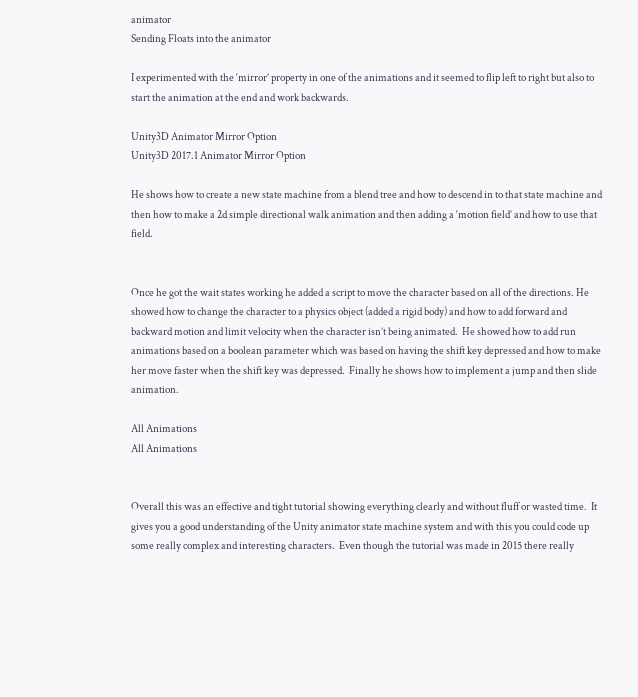animator
Sending Floats into the animator

I experimented with the ‘mirror’ property in one of the animations and it seemed to flip left to right but also to start the animation at the end and work backwards.

Unity3D Animator Mirror Option
Unity3D 2017.1 Animator Mirror Option

He shows how to create a new state machine from a blend tree and how to descend in to that state machine and then how to make a 2d simple directional walk animation and then adding a ‘motion field’ and how to use that field.


Once he got the wait states working he added a script to move the character based on all of the directions. He showed how to change the character to a physics object (added a rigid body) and how to add forward and backward motion and limit velocity when the character isn’t being animated.  He showed how to add run animations based on a boolean parameter which was based on having the shift key depressed and how to make her move faster when the shift key was depressed.  Finally he shows how to implement a jump and then slide animation.

All Animations
All Animations


Overall this was an effective and tight tutorial showing everything clearly and without fluff or wasted time.  It gives you a good understanding of the Unity animator state machine system and with this you could code up some really complex and interesting characters.  Even though the tutorial was made in 2015 there really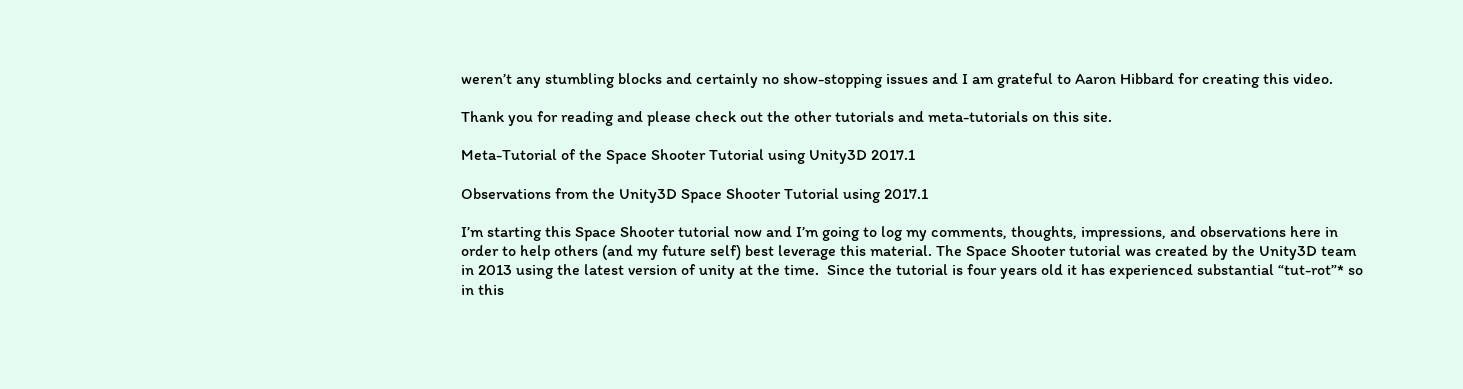weren’t any stumbling blocks and certainly no show-stopping issues and I am grateful to Aaron Hibbard for creating this video.

Thank you for reading and please check out the other tutorials and meta-tutorials on this site.

Meta-Tutorial of the Space Shooter Tutorial using Unity3D 2017.1

Observations from the Unity3D Space Shooter Tutorial using 2017.1

I’m starting this Space Shooter tutorial now and I’m going to log my comments, thoughts, impressions, and observations here in order to help others (and my future self) best leverage this material. The Space Shooter tutorial was created by the Unity3D team in 2013 using the latest version of unity at the time.  Since the tutorial is four years old it has experienced substantial “tut-rot”* so in this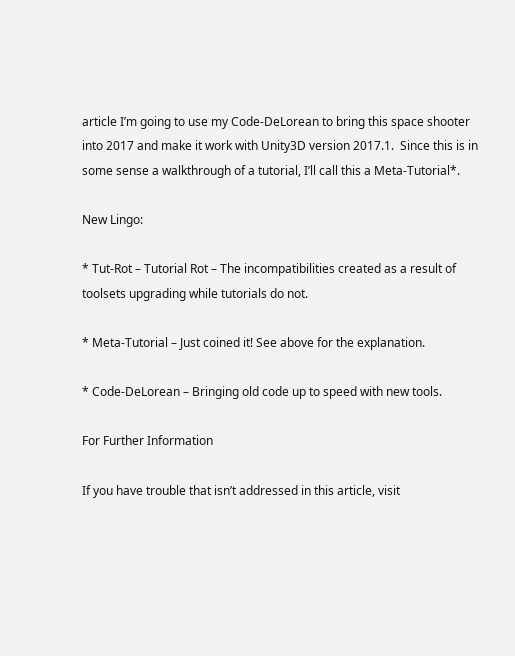article I’m going to use my Code-DeLorean to bring this space shooter into 2017 and make it work with Unity3D version 2017.1.  Since this is in some sense a walkthrough of a tutorial, I’ll call this a Meta-Tutorial*.

New Lingo:

* Tut-Rot – Tutorial Rot – The incompatibilities created as a result of toolsets upgrading while tutorials do not.

* Meta-Tutorial – Just coined it! See above for the explanation.

* Code-DeLorean – Bringing old code up to speed with new tools.

For Further Information

If you have trouble that isn’t addressed in this article, visit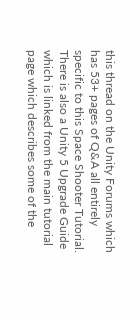this thread on the Unity Forums which has 53+ pages of Q&A all entirely specific to this Space Shooter Tutorial.  There is also a Unity 5 Upgrade Guide which is linked from the main tutorial page which describes some of the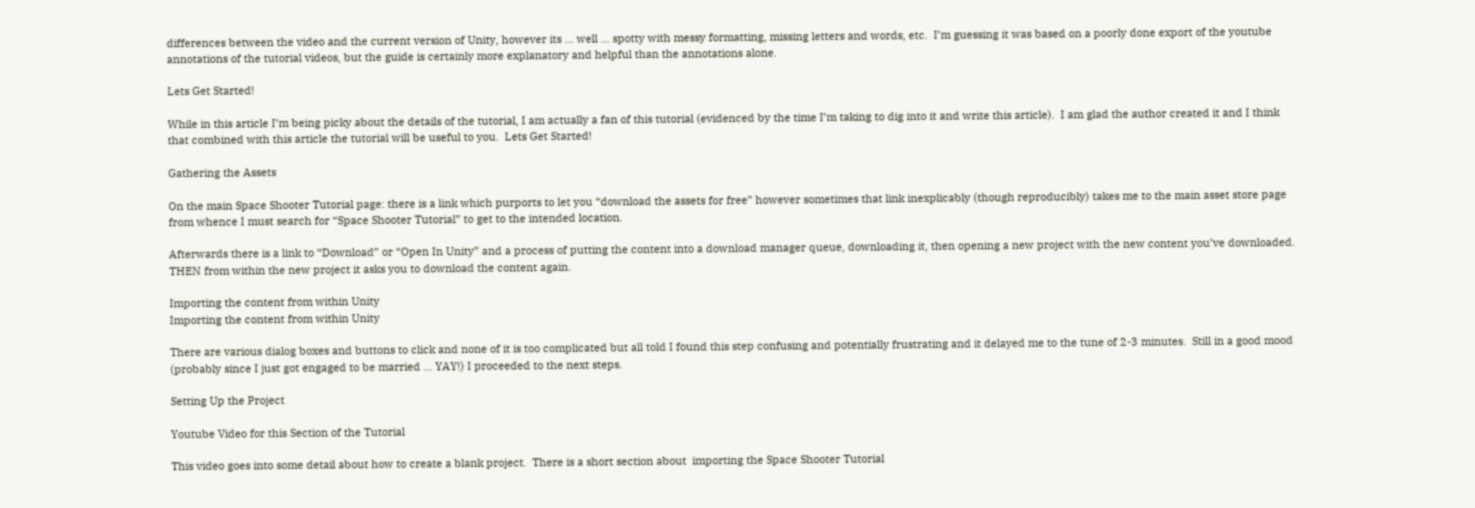differences between the video and the current version of Unity, however its … well … spotty with messy formatting, missing letters and words, etc.  I’m guessing it was based on a poorly done export of the youtube annotations of the tutorial videos, but the guide is certainly more explanatory and helpful than the annotations alone.

Lets Get Started!

While in this article I’m being picky about the details of the tutorial, I am actually a fan of this tutorial (evidenced by the time I’m taking to dig into it and write this article).  I am glad the author created it and I think that combined with this article the tutorial will be useful to you.  Lets Get Started!

Gathering the Assets

On the main Space Shooter Tutorial page: there is a link which purports to let you “download the assets for free” however sometimes that link inexplicably (though reproducibly) takes me to the main asset store page from whence I must search for “Space Shooter Tutorial” to get to the intended location.

Afterwards there is a link to “Download” or “Open In Unity” and a process of putting the content into a download manager queue, downloading it, then opening a new project with the new content you’ve downloaded.  THEN from within the new project it asks you to download the content again.

Importing the content from within Unity
Importing the content from within Unity

There are various dialog boxes and buttons to click and none of it is too complicated but all told I found this step confusing and potentially frustrating and it delayed me to the tune of 2-3 minutes.  Still in a good mood (probably since I just got engaged to be married … YAY!) I proceeded to the next steps.

Setting Up the Project

Youtube Video for this Section of the Tutorial

This video goes into some detail about how to create a blank project.  There is a short section about  importing the Space Shooter Tutorial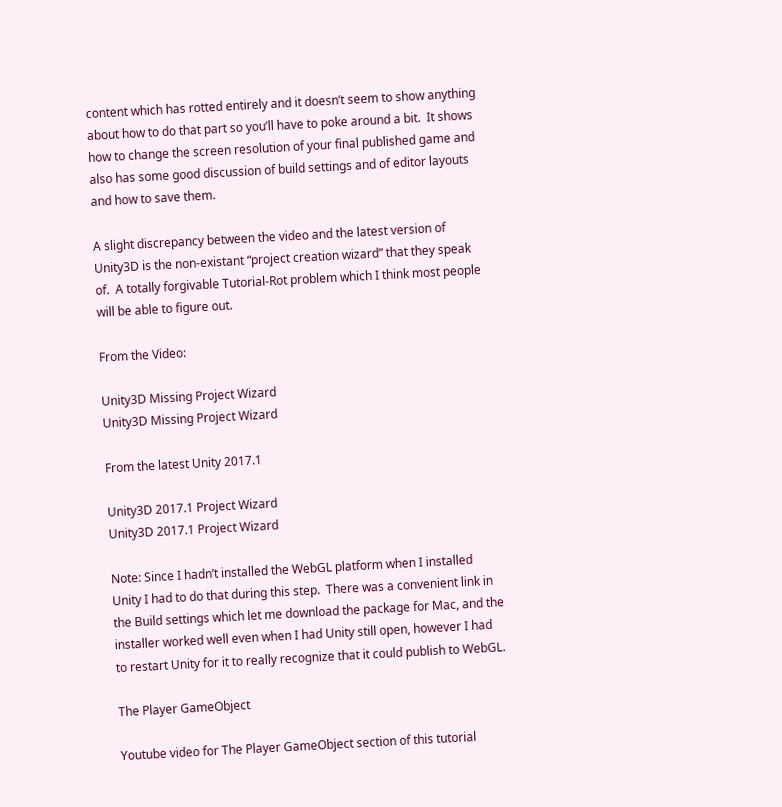content which has rotted entirely and it doesn’t seem to show anything about how to do that part so you’ll have to poke around a bit.  It shows how to change the screen resolution of your final published game and also has some good discussion of build settings and of editor layouts and how to save them.

A slight discrepancy between the video and the latest version of Unity3D is the non-existant “project creation wizard” that they speak of.  A totally forgivable Tutorial-Rot problem which I think most people will be able to figure out.

From the Video:

Unity3D Missing Project Wizard
Unity3D Missing Project Wizard

From the latest Unity 2017.1

Unity3D 2017.1 Project Wizard
Unity3D 2017.1 Project Wizard

Note: Since I hadn’t installed the WebGL platform when I installed Unity I had to do that during this step.  There was a convenient link in the Build settings which let me download the package for Mac, and the installer worked well even when I had Unity still open, however I had to restart Unity for it to really recognize that it could publish to WebGL.

The Player GameObject

Youtube video for The Player GameObject section of this tutorial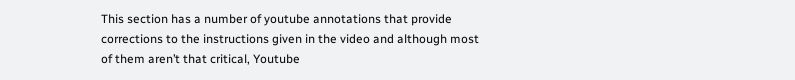This section has a number of youtube annotations that provide corrections to the instructions given in the video and although most of them aren’t that critical, Youtube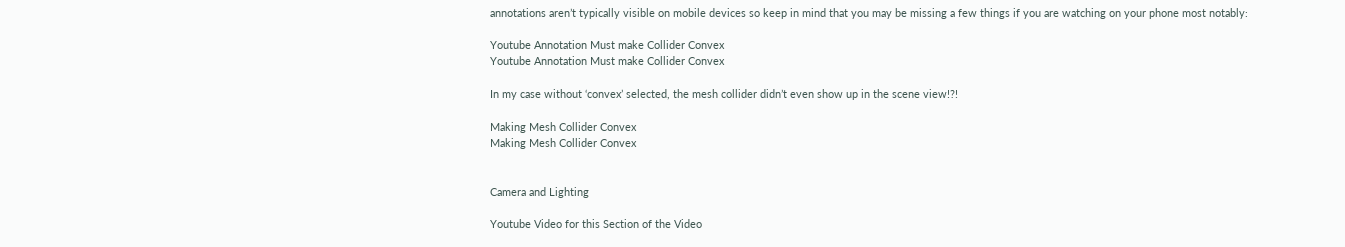annotations aren’t typically visible on mobile devices so keep in mind that you may be missing a few things if you are watching on your phone most notably:

Youtube Annotation Must make Collider Convex
Youtube Annotation Must make Collider Convex

In my case without ‘convex’ selected, the mesh collider didn’t even show up in the scene view!?!

Making Mesh Collider Convex
Making Mesh Collider Convex


Camera and Lighting

Youtube Video for this Section of the Video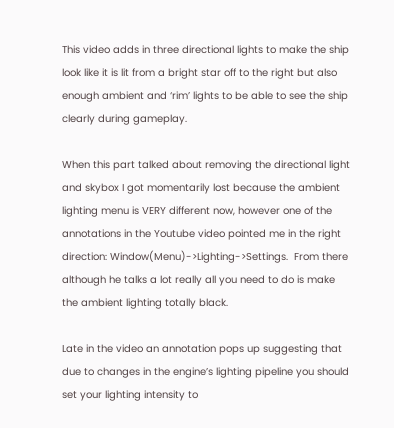This video adds in three directional lights to make the ship look like it is lit from a bright star off to the right but also enough ambient and ‘rim’ lights to be able to see the ship clearly during gameplay.

When this part talked about removing the directional light and skybox I got momentarily lost because the ambient lighting menu is VERY different now, however one of the annotations in the Youtube video pointed me in the right direction: Window(Menu)->Lighting->Settings.  From there although he talks a lot really all you need to do is make the ambient lighting totally black.

Late in the video an annotation pops up suggesting that due to changes in the engine’s lighting pipeline you should set your lighting intensity to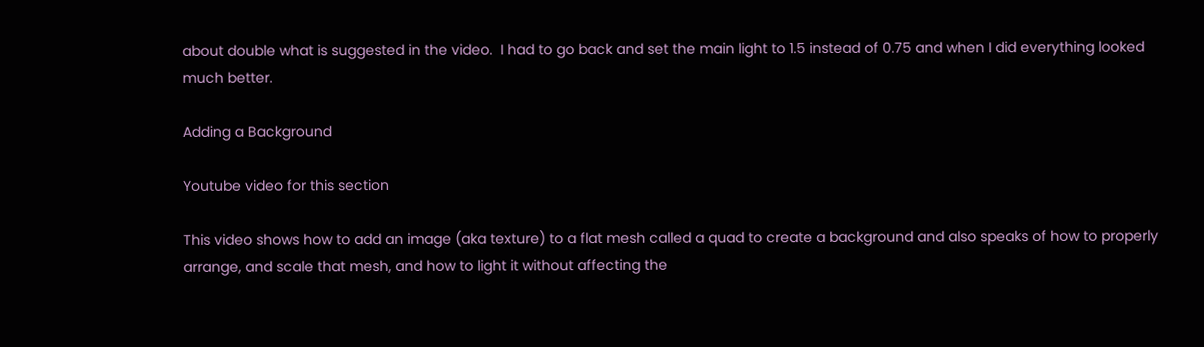about double what is suggested in the video.  I had to go back and set the main light to 1.5 instead of 0.75 and when I did everything looked much better.

Adding a Background

Youtube video for this section

This video shows how to add an image (aka texture) to a flat mesh called a quad to create a background and also speaks of how to properly arrange, and scale that mesh, and how to light it without affecting the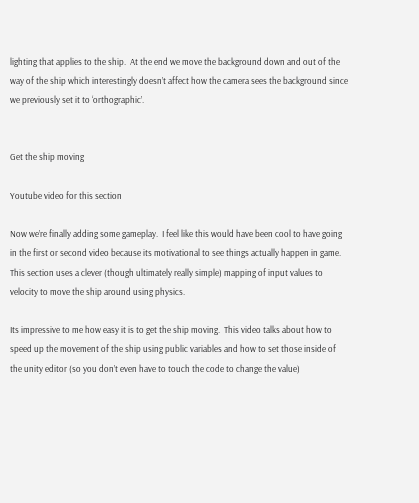lighting that applies to the ship.  At the end we move the background down and out of the way of the ship which interestingly doesn’t affect how the camera sees the background since we previously set it to ‘orthographic’.


Get the ship moving

Youtube video for this section

Now we’re finally adding some gameplay.  I feel like this would have been cool to have going in the first or second video because its motivational to see things actually happen in game.  This section uses a clever (though ultimately really simple) mapping of input values to velocity to move the ship around using physics.

Its impressive to me how easy it is to get the ship moving.  This video talks about how to speed up the movement of the ship using public variables and how to set those inside of the unity editor (so you don’t even have to touch the code to change the value)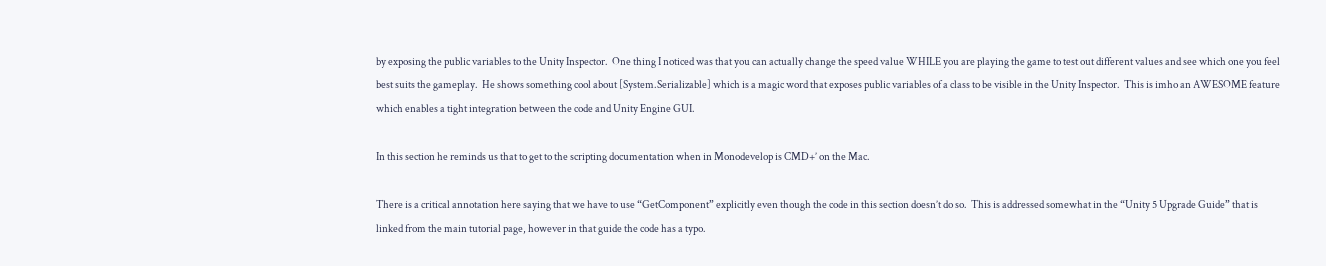by exposing the public variables to the Unity Inspector.  One thing I noticed was that you can actually change the speed value WHILE you are playing the game to test out different values and see which one you feel best suits the gameplay.  He shows something cool about [System.Serializable] which is a magic word that exposes public variables of a class to be visible in the Unity Inspector.  This is imho an AWESOME feature which enables a tight integration between the code and Unity Engine GUI.

In this section he reminds us that to get to the scripting documentation when in Monodevelop is CMD+’ on the Mac.

There is a critical annotation here saying that we have to use “GetComponent” explicitly even though the code in this section doesn’t do so.  This is addressed somewhat in the “Unity 5 Upgrade Guide” that is linked from the main tutorial page, however in that guide the code has a typo.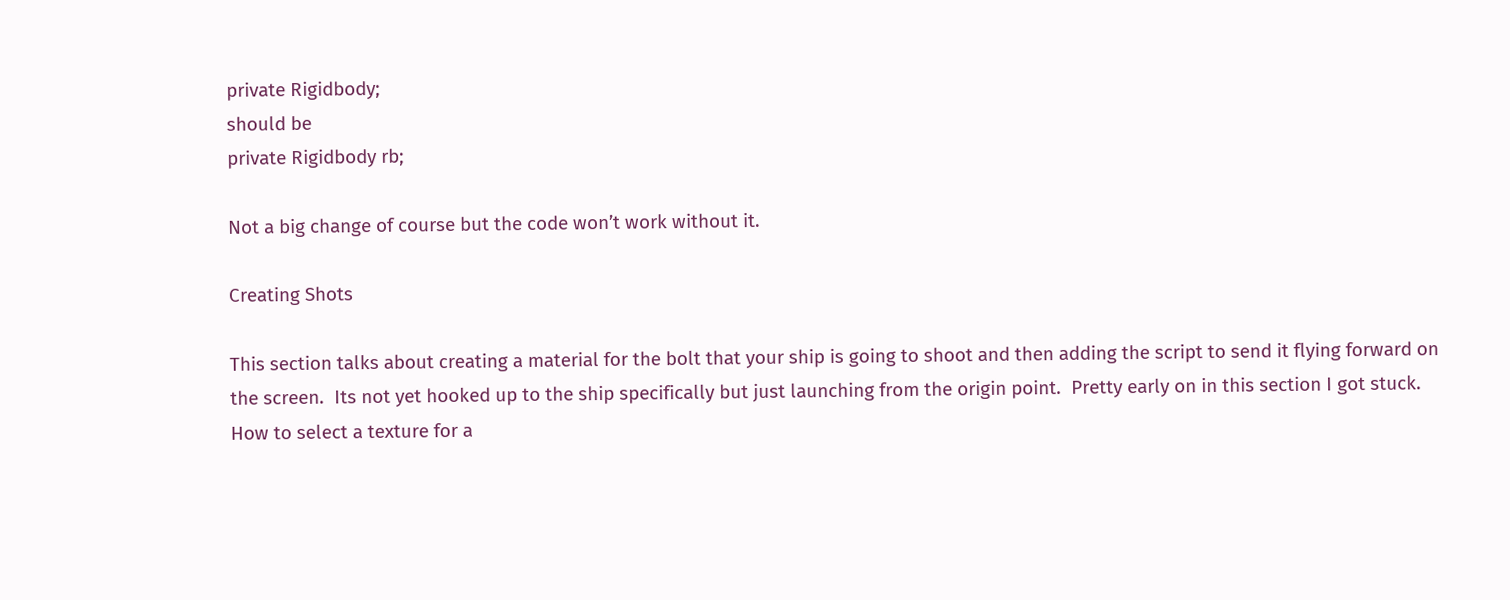private Rigidbody;
should be
private Rigidbody rb;

Not a big change of course but the code won’t work without it.

Creating Shots

This section talks about creating a material for the bolt that your ship is going to shoot and then adding the script to send it flying forward on the screen.  Its not yet hooked up to the ship specifically but just launching from the origin point.  Pretty early on in this section I got stuck.
How to select a texture for a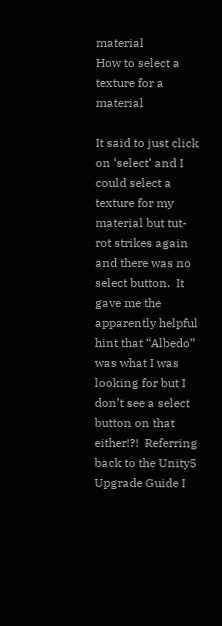material
How to select a texture for a material

It said to just click on ‘select’ and I could select a texture for my material but tut-rot strikes again and there was no select button.  It gave me the apparently helpful hint that “Albedo” was what I was looking for but I don’t see a select button on that either!?!  Referring back to the Unity5 Upgrade Guide I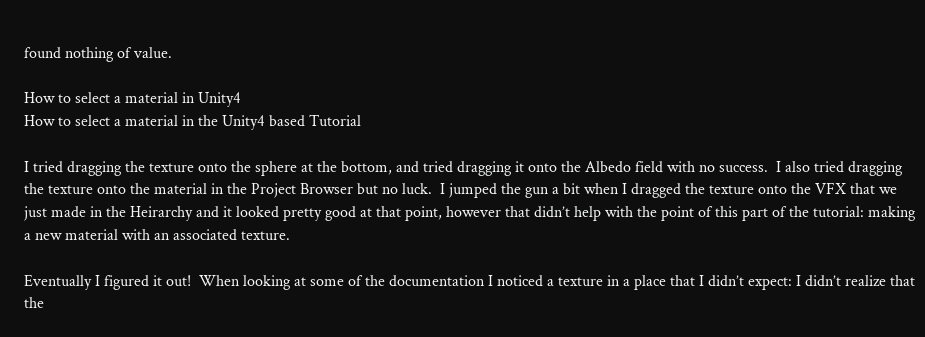found nothing of value.

How to select a material in Unity4
How to select a material in the Unity4 based Tutorial

I tried dragging the texture onto the sphere at the bottom, and tried dragging it onto the Albedo field with no success.  I also tried dragging the texture onto the material in the Project Browser but no luck.  I jumped the gun a bit when I dragged the texture onto the VFX that we just made in the Heirarchy and it looked pretty good at that point, however that didn’t help with the point of this part of the tutorial: making a new material with an associated texture.

Eventually I figured it out!  When looking at some of the documentation I noticed a texture in a place that I didn’t expect: I didn’t realize that the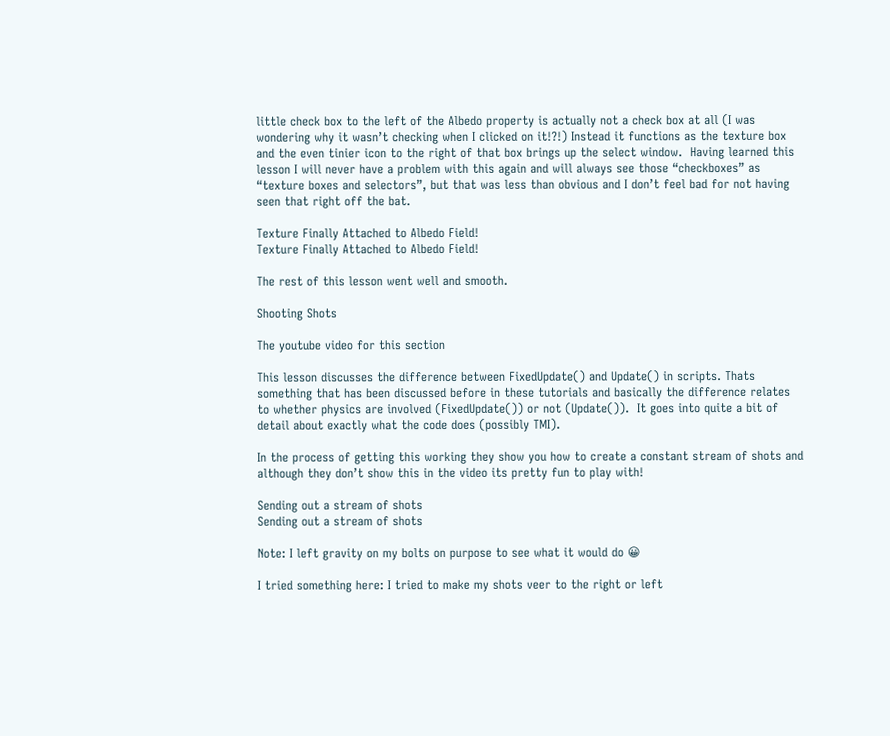little check box to the left of the Albedo property is actually not a check box at all (I was wondering why it wasn’t checking when I clicked on it!?!) Instead it functions as the texture box and the even tinier icon to the right of that box brings up the select window.  Having learned this lesson I will never have a problem with this again and will always see those “checkboxes” as “texture boxes and selectors”, but that was less than obvious and I don’t feel bad for not having seen that right off the bat.

Texture Finally Attached to Albedo Field!
Texture Finally Attached to Albedo Field!

The rest of this lesson went well and smooth.

Shooting Shots

The youtube video for this section

This lesson discusses the difference between FixedUpdate() and Update() in scripts. Thats something that has been discussed before in these tutorials and basically the difference relates to whether physics are involved (FixedUpdate()) or not (Update()).  It goes into quite a bit of detail about exactly what the code does (possibly TMI).

In the process of getting this working they show you how to create a constant stream of shots and although they don’t show this in the video its pretty fun to play with!

Sending out a stream of shots
Sending out a stream of shots

Note: I left gravity on my bolts on purpose to see what it would do 😀

I tried something here: I tried to make my shots veer to the right or left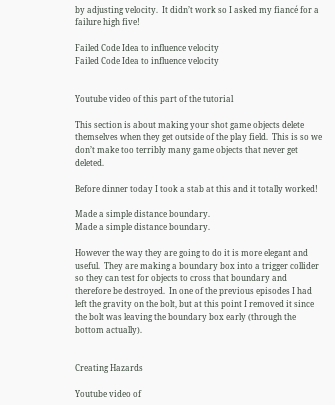by adjusting velocity.  It didn’t work so I asked my fiancé for a failure high five!

Failed Code Idea to influence velocity
Failed Code Idea to influence velocity


Youtube video of this part of the tutorial

This section is about making your shot game objects delete themselves when they get outside of the play field.  This is so we don’t make too terribly many game objects that never get deleted.

Before dinner today I took a stab at this and it totally worked!

Made a simple distance boundary.
Made a simple distance boundary.

However the way they are going to do it is more elegant and useful.  They are making a boundary box into a trigger collider so they can test for objects to cross that boundary and therefore be destroyed.  In one of the previous episodes I had left the gravity on the bolt, but at this point I removed it since the bolt was leaving the boundary box early (through the bottom actually).


Creating Hazards

Youtube video of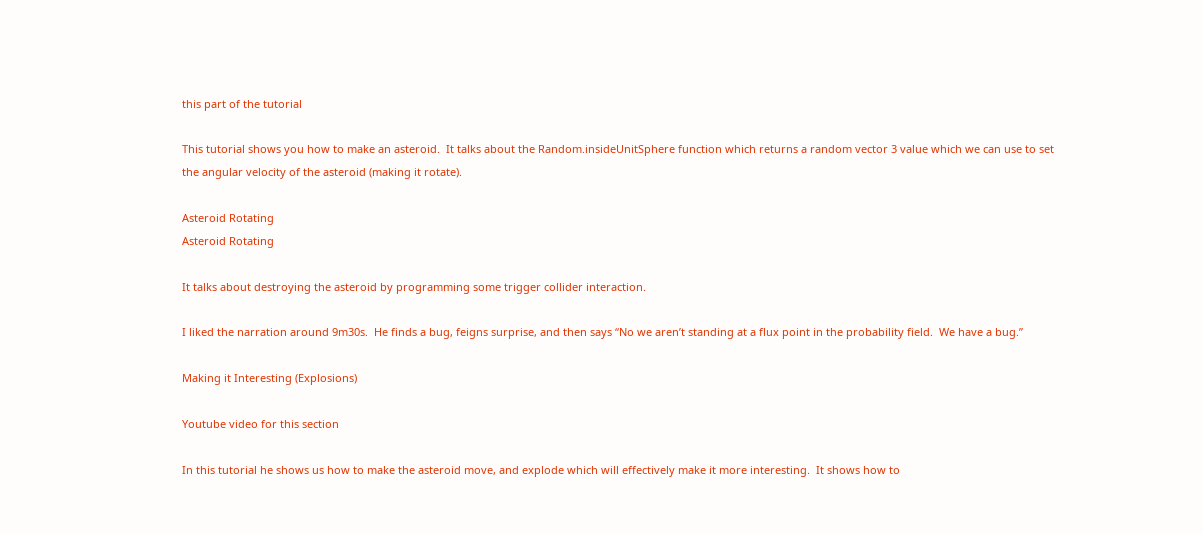this part of the tutorial

This tutorial shows you how to make an asteroid.  It talks about the Random.insideUnitSphere function which returns a random vector 3 value which we can use to set the angular velocity of the asteroid (making it rotate).

Asteroid Rotating
Asteroid Rotating

It talks about destroying the asteroid by programming some trigger collider interaction.

I liked the narration around 9m30s.  He finds a bug, feigns surprise, and then says “No we aren’t standing at a flux point in the probability field.  We have a bug.”

Making it Interesting (Explosions)

Youtube video for this section

In this tutorial he shows us how to make the asteroid move, and explode which will effectively make it more interesting.  It shows how to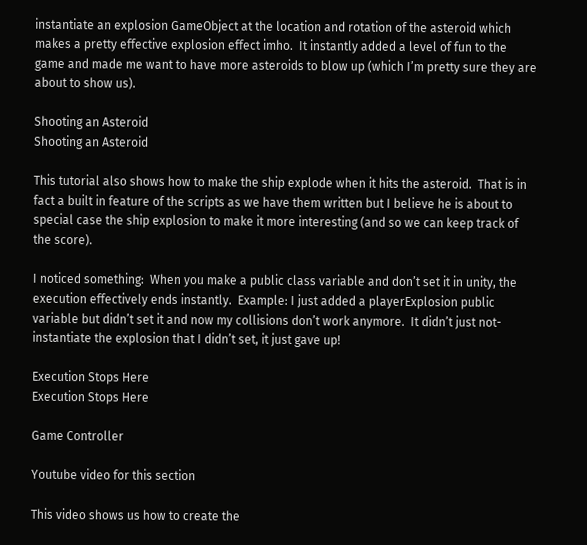instantiate an explosion GameObject at the location and rotation of the asteroid which makes a pretty effective explosion effect imho.  It instantly added a level of fun to the game and made me want to have more asteroids to blow up (which I’m pretty sure they are about to show us).

Shooting an Asteroid
Shooting an Asteroid

This tutorial also shows how to make the ship explode when it hits the asteroid.  That is in fact a built in feature of the scripts as we have them written but I believe he is about to special case the ship explosion to make it more interesting (and so we can keep track of the score).

I noticed something:  When you make a public class variable and don’t set it in unity, the execution effectively ends instantly.  Example: I just added a playerExplosion public variable but didn’t set it and now my collisions don’t work anymore.  It didn’t just not-instantiate the explosion that I didn’t set, it just gave up!

Execution Stops Here
Execution Stops Here

Game Controller

Youtube video for this section

This video shows us how to create the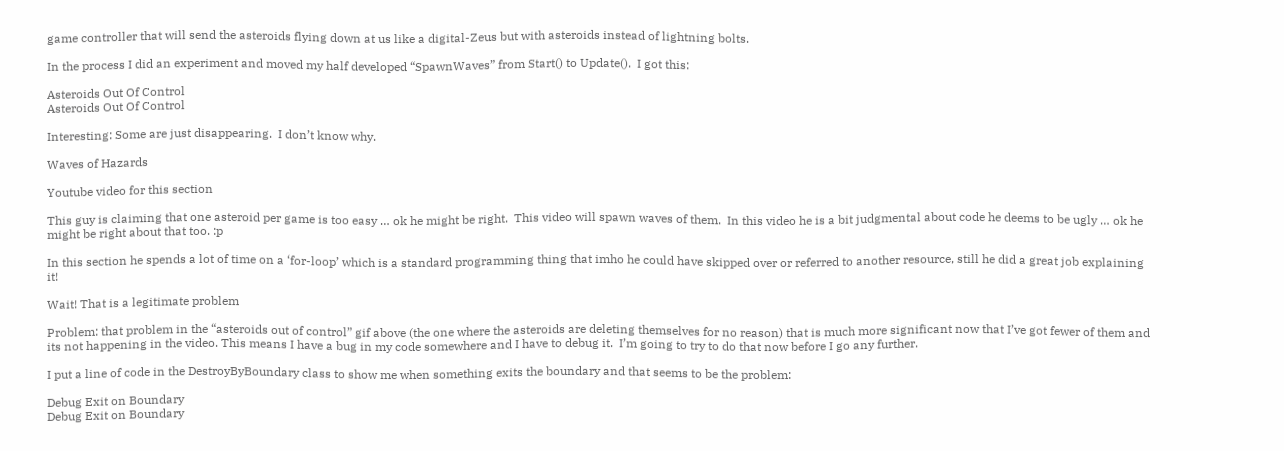game controller that will send the asteroids flying down at us like a digital-Zeus but with asteroids instead of lightning bolts.

In the process I did an experiment and moved my half developed “SpawnWaves” from Start() to Update().  I got this:

Asteroids Out Of Control
Asteroids Out Of Control

Interesting: Some are just disappearing.  I don’t know why.

Waves of Hazards

Youtube video for this section

This guy is claiming that one asteroid per game is too easy … ok he might be right.  This video will spawn waves of them.  In this video he is a bit judgmental about code he deems to be ugly … ok he might be right about that too. :p

In this section he spends a lot of time on a ‘for-loop’ which is a standard programming thing that imho he could have skipped over or referred to another resource, still he did a great job explaining it!

Wait! That is a legitimate problem

Problem: that problem in the “asteroids out of control” gif above (the one where the asteroids are deleting themselves for no reason) that is much more significant now that I’ve got fewer of them and its not happening in the video. This means I have a bug in my code somewhere and I have to debug it.  I’m going to try to do that now before I go any further.

I put a line of code in the DestroyByBoundary class to show me when something exits the boundary and that seems to be the problem:

Debug Exit on Boundary
Debug Exit on Boundary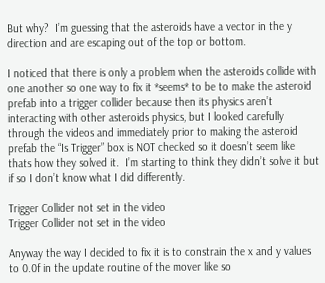But why?  I’m guessing that the asteroids have a vector in the y direction and are escaping out of the top or bottom.

I noticed that there is only a problem when the asteroids collide with one another so one way to fix it *seems* to be to make the asteroid prefab into a trigger collider because then its physics aren’t interacting with other asteroids physics, but I looked carefully through the videos and immediately prior to making the asteroid prefab the “Is Trigger” box is NOT checked so it doesn’t seem like thats how they solved it.  I’m starting to think they didn’t solve it but if so I don’t know what I did differently.

Trigger Collider not set in the video
Trigger Collider not set in the video

Anyway the way I decided to fix it is to constrain the x and y values to 0.0f in the update routine of the mover like so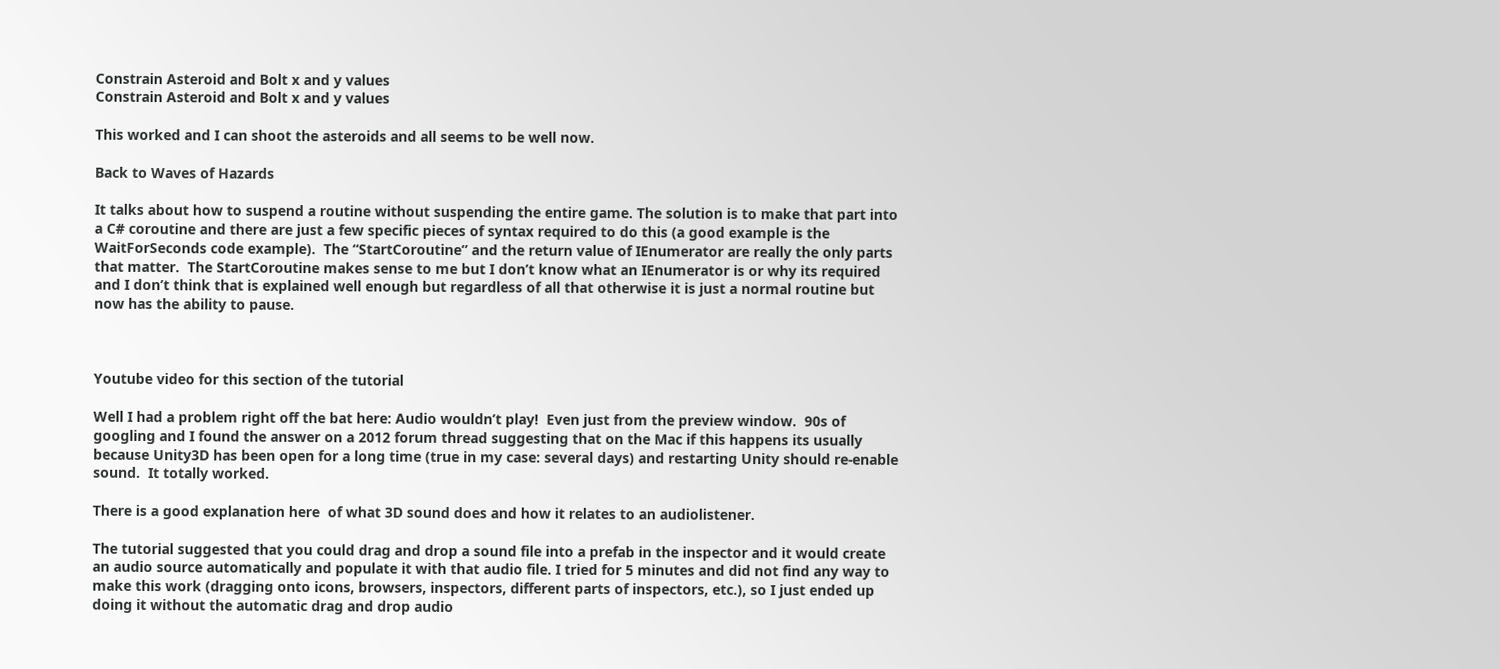Constrain Asteroid and Bolt x and y values
Constrain Asteroid and Bolt x and y values

This worked and I can shoot the asteroids and all seems to be well now.

Back to Waves of Hazards

It talks about how to suspend a routine without suspending the entire game. The solution is to make that part into a C# coroutine and there are just a few specific pieces of syntax required to do this (a good example is the WaitForSeconds code example).  The “StartCoroutine” and the return value of IEnumerator are really the only parts that matter.  The StartCoroutine makes sense to me but I don’t know what an IEnumerator is or why its required and I don’t think that is explained well enough but regardless of all that otherwise it is just a normal routine but now has the ability to pause.



Youtube video for this section of the tutorial

Well I had a problem right off the bat here: Audio wouldn’t play!  Even just from the preview window.  90s of googling and I found the answer on a 2012 forum thread suggesting that on the Mac if this happens its usually because Unity3D has been open for a long time (true in my case: several days) and restarting Unity should re-enable sound.  It totally worked.

There is a good explanation here  of what 3D sound does and how it relates to an audiolistener.

The tutorial suggested that you could drag and drop a sound file into a prefab in the inspector and it would create an audio source automatically and populate it with that audio file. I tried for 5 minutes and did not find any way to make this work (dragging onto icons, browsers, inspectors, different parts of inspectors, etc.), so I just ended up doing it without the automatic drag and drop audio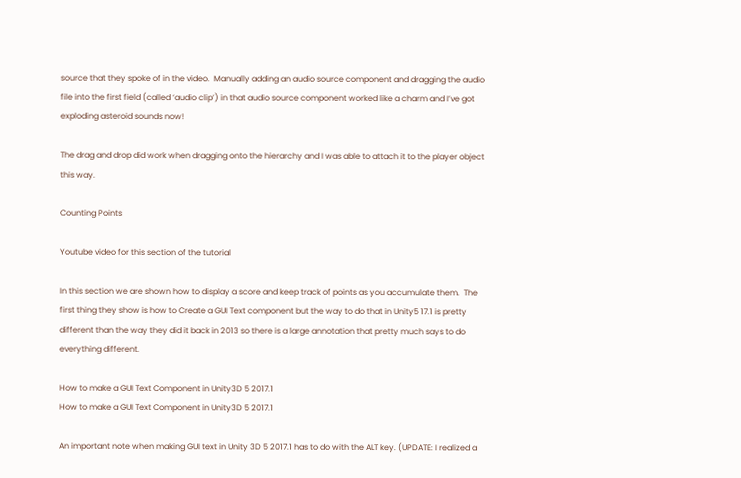source that they spoke of in the video.  Manually adding an audio source component and dragging the audio file into the first field (called ‘audio clip’) in that audio source component worked like a charm and I’ve got exploding asteroid sounds now!

The drag and drop did work when dragging onto the hierarchy and I was able to attach it to the player object this way.

Counting Points

Youtube video for this section of the tutorial

In this section we are shown how to display a score and keep track of points as you accumulate them.  The first thing they show is how to Create a GUI Text component but the way to do that in Unity5 17.1 is pretty different than the way they did it back in 2013 so there is a large annotation that pretty much says to do everything different.

How to make a GUI Text Component in Unity3D 5 2017.1
How to make a GUI Text Component in Unity3D 5 2017.1

An important note when making GUI text in Unity 3D 5 2017.1 has to do with the ALT key. (UPDATE: I realized a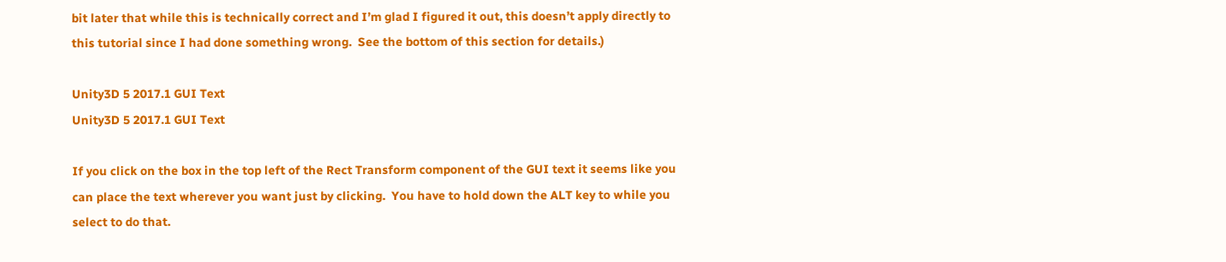bit later that while this is technically correct and I’m glad I figured it out, this doesn’t apply directly to this tutorial since I had done something wrong.  See the bottom of this section for details.)

Unity3D 5 2017.1 GUI Text
Unity3D 5 2017.1 GUI Text

If you click on the box in the top left of the Rect Transform component of the GUI text it seems like you can place the text wherever you want just by clicking.  You have to hold down the ALT key to while you select to do that.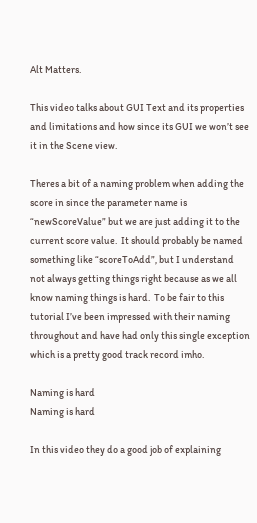Alt Matters.

This video talks about GUI Text and its properties and limitations and how since its GUI we won’t see it in the Scene view.

Theres a bit of a naming problem when adding the score in since the parameter name is “newScoreValue” but we are just adding it to the current score value.  It should probably be named something like “scoreToAdd”, but I understand not always getting things right because as we all know naming things is hard.  To be fair to this tutorial I’ve been impressed with their naming throughout and have had only this single exception which is a pretty good track record imho.

Naming is hard
Naming is hard

In this video they do a good job of explaining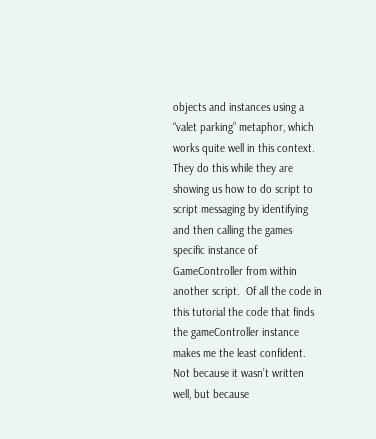objects and instances using a “valet parking” metaphor, which works quite well in this context.  They do this while they are showing us how to do script to script messaging by identifying and then calling the games specific instance of GameController from within another script.  Of all the code in this tutorial the code that finds the gameController instance makes me the least confident.  Not because it wasn’t written well, but because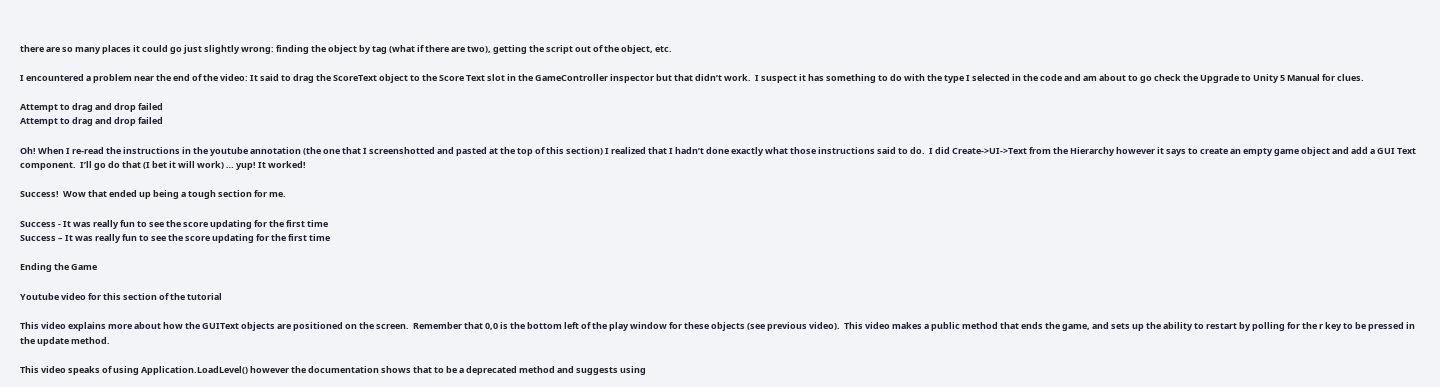there are so many places it could go just slightly wrong: finding the object by tag (what if there are two), getting the script out of the object, etc.

I encountered a problem near the end of the video: It said to drag the ScoreText object to the Score Text slot in the GameController inspector but that didn’t work.  I suspect it has something to do with the type I selected in the code and am about to go check the Upgrade to Unity 5 Manual for clues.

Attempt to drag and drop failed
Attempt to drag and drop failed

Oh! When I re-read the instructions in the youtube annotation (the one that I screenshotted and pasted at the top of this section) I realized that I hadn’t done exactly what those instructions said to do.  I did Create->UI->Text from the Hierarchy however it says to create an empty game object and add a GUI Text component.  I’ll go do that (I bet it will work) … yup! It worked!

Success!  Wow that ended up being a tough section for me.

Success - It was really fun to see the score updating for the first time
Success – It was really fun to see the score updating for the first time

Ending the Game

Youtube video for this section of the tutorial

This video explains more about how the GUIText objects are positioned on the screen.  Remember that 0,0 is the bottom left of the play window for these objects (see previous video).  This video makes a public method that ends the game, and sets up the ability to restart by polling for the r key to be pressed in the update method.

This video speaks of using Application.LoadLevel() however the documentation shows that to be a deprecated method and suggests using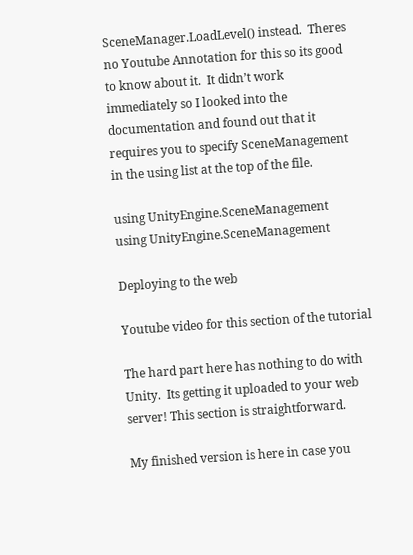SceneManager.LoadLevel() instead.  Theres no Youtube Annotation for this so its good to know about it.  It didn’t work immediately so I looked into the documentation and found out that it requires you to specify SceneManagement in the using list at the top of the file.

using UnityEngine.SceneManagement
using UnityEngine.SceneManagement

Deploying to the web

Youtube video for this section of the tutorial

The hard part here has nothing to do with Unity.  Its getting it uploaded to your web server! This section is straightforward.

My finished version is here in case you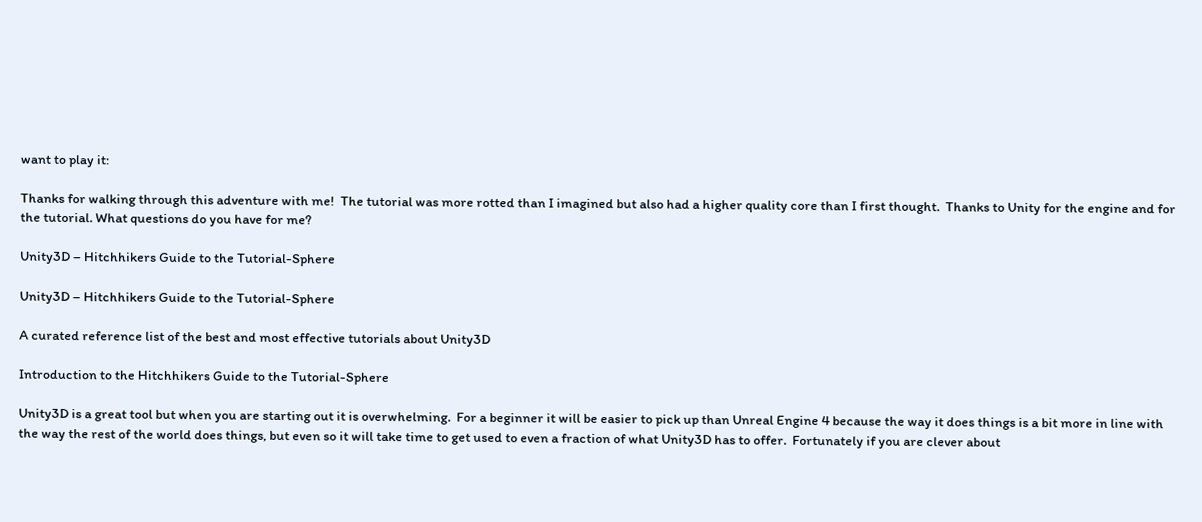want to play it:

Thanks for walking through this adventure with me!  The tutorial was more rotted than I imagined but also had a higher quality core than I first thought.  Thanks to Unity for the engine and for the tutorial. What questions do you have for me?

Unity3D – Hitchhikers Guide to the Tutorial-Sphere

Unity3D – Hitchhikers Guide to the Tutorial-Sphere

A curated reference list of the best and most effective tutorials about Unity3D

Introduction to the Hitchhikers Guide to the Tutorial-Sphere

Unity3D is a great tool but when you are starting out it is overwhelming.  For a beginner it will be easier to pick up than Unreal Engine 4 because the way it does things is a bit more in line with the way the rest of the world does things, but even so it will take time to get used to even a fraction of what Unity3D has to offer.  Fortunately if you are clever about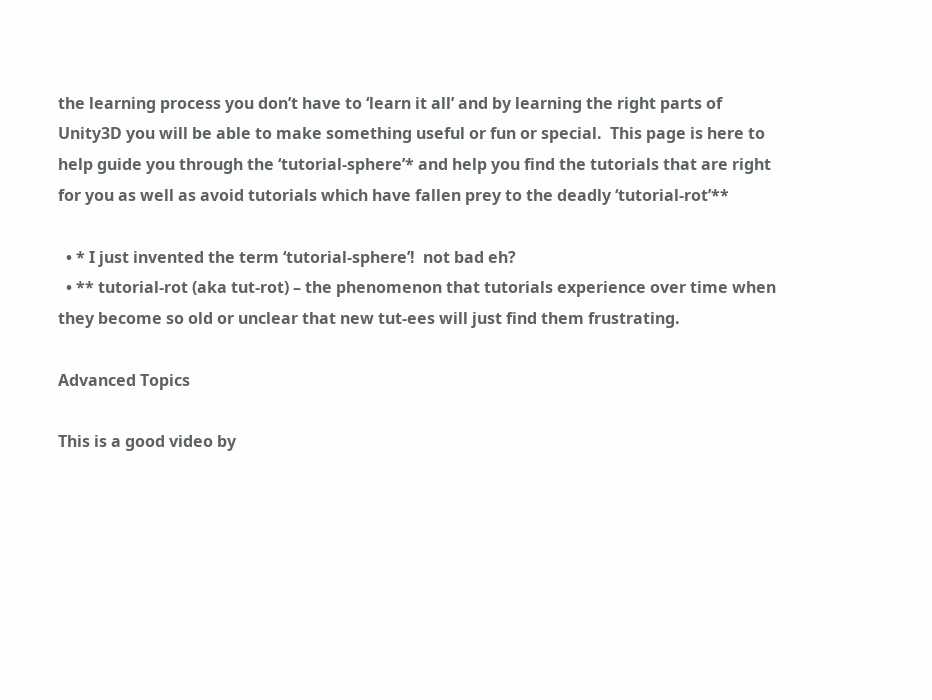the learning process you don’t have to ‘learn it all’ and by learning the right parts of Unity3D you will be able to make something useful or fun or special.  This page is here to help guide you through the ‘tutorial-sphere’* and help you find the tutorials that are right for you as well as avoid tutorials which have fallen prey to the deadly ‘tutorial-rot’**

  • * I just invented the term ‘tutorial-sphere’!  not bad eh?
  • ** tutorial-rot (aka tut-rot) – the phenomenon that tutorials experience over time when they become so old or unclear that new tut-ees will just find them frustrating.

Advanced Topics

This is a good video by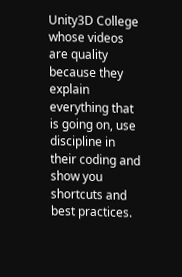Unity3D College whose videos are quality because they explain everything that is going on, use discipline in their coding and show you shortcuts and best practices.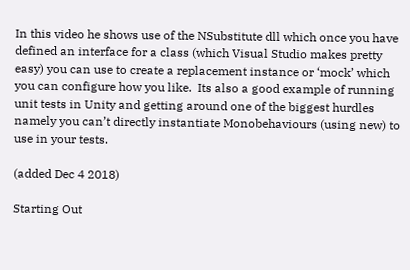In this video he shows use of the NSubstitute dll which once you have defined an interface for a class (which Visual Studio makes pretty easy) you can use to create a replacement instance or ‘mock’ which you can configure how you like.  Its also a good example of running unit tests in Unity and getting around one of the biggest hurdles namely you can’t directly instantiate Monobehaviours (using new) to use in your tests.

(added Dec 4 2018)

Starting Out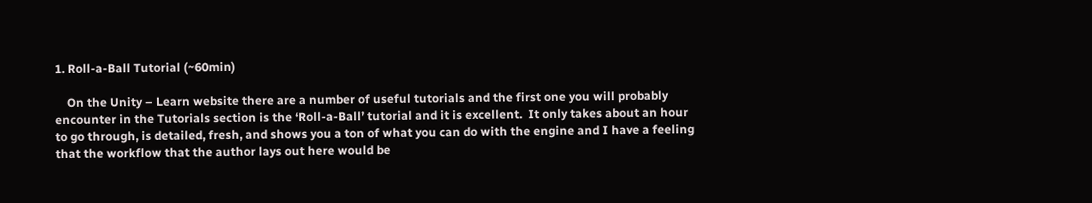1. Roll-a-Ball Tutorial (~60min)

    On the Unity – Learn website there are a number of useful tutorials and the first one you will probably encounter in the Tutorials section is the ‘Roll-a-Ball’ tutorial and it is excellent.  It only takes about an hour to go through, is detailed, fresh, and shows you a ton of what you can do with the engine and I have a feeling that the workflow that the author lays out here would be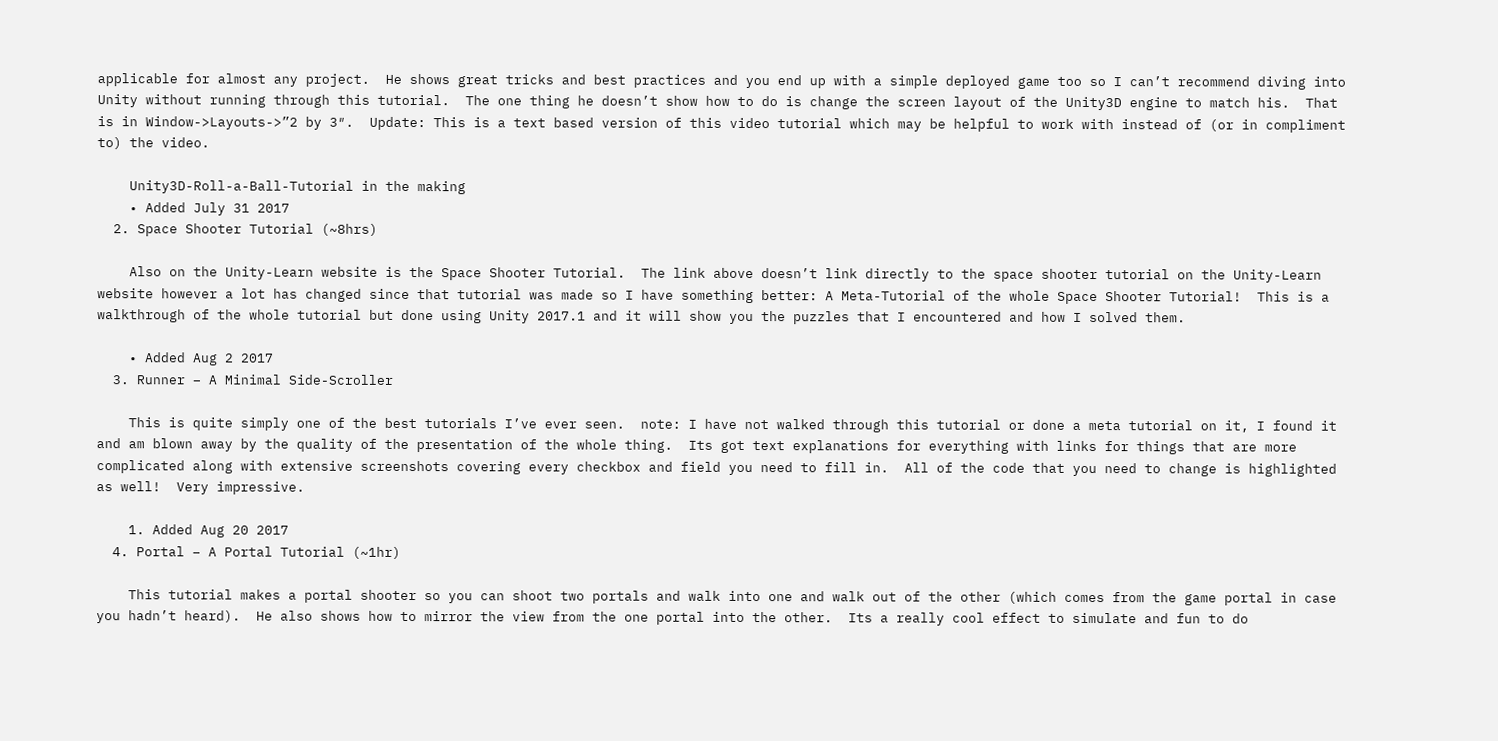applicable for almost any project.  He shows great tricks and best practices and you end up with a simple deployed game too so I can’t recommend diving into Unity without running through this tutorial.  The one thing he doesn’t show how to do is change the screen layout of the Unity3D engine to match his.  That is in Window->Layouts->”2 by 3″.  Update: This is a text based version of this video tutorial which may be helpful to work with instead of (or in compliment to) the video.

    Unity3D-Roll-a-Ball-Tutorial in the making
    • Added July 31 2017
  2. Space Shooter Tutorial (~8hrs)

    Also on the Unity-Learn website is the Space Shooter Tutorial.  The link above doesn’t link directly to the space shooter tutorial on the Unity-Learn website however a lot has changed since that tutorial was made so I have something better: A Meta-Tutorial of the whole Space Shooter Tutorial!  This is a walkthrough of the whole tutorial but done using Unity 2017.1 and it will show you the puzzles that I encountered and how I solved them.

    • Added Aug 2 2017
  3. Runner – A Minimal Side-Scroller

    This is quite simply one of the best tutorials I’ve ever seen.  note: I have not walked through this tutorial or done a meta tutorial on it, I found it and am blown away by the quality of the presentation of the whole thing.  Its got text explanations for everything with links for things that are more complicated along with extensive screenshots covering every checkbox and field you need to fill in.  All of the code that you need to change is highlighted as well!  Very impressive.

    1. Added Aug 20 2017
  4. Portal – A Portal Tutorial (~1hr)

    This tutorial makes a portal shooter so you can shoot two portals and walk into one and walk out of the other (which comes from the game portal in case you hadn’t heard).  He also shows how to mirror the view from the one portal into the other.  Its a really cool effect to simulate and fun to do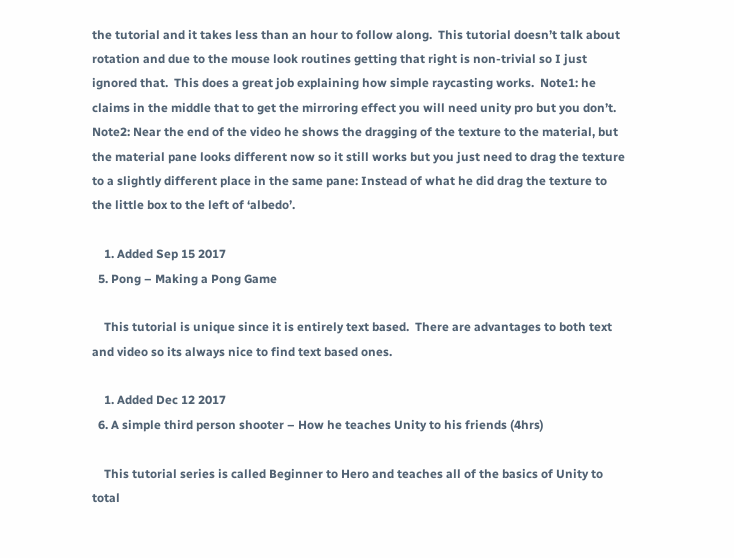the tutorial and it takes less than an hour to follow along.  This tutorial doesn’t talk about rotation and due to the mouse look routines getting that right is non-trivial so I just ignored that.  This does a great job explaining how simple raycasting works.  Note1: he claims in the middle that to get the mirroring effect you will need unity pro but you don’t.  Note2: Near the end of the video he shows the dragging of the texture to the material, but the material pane looks different now so it still works but you just need to drag the texture to a slightly different place in the same pane: Instead of what he did drag the texture to the little box to the left of ‘albedo’.

    1. Added Sep 15 2017
  5. Pong – Making a Pong Game

    This tutorial is unique since it is entirely text based.  There are advantages to both text and video so its always nice to find text based ones.

    1. Added Dec 12 2017
  6. A simple third person shooter – How he teaches Unity to his friends (4hrs)

    This tutorial series is called Beginner to Hero and teaches all of the basics of Unity to total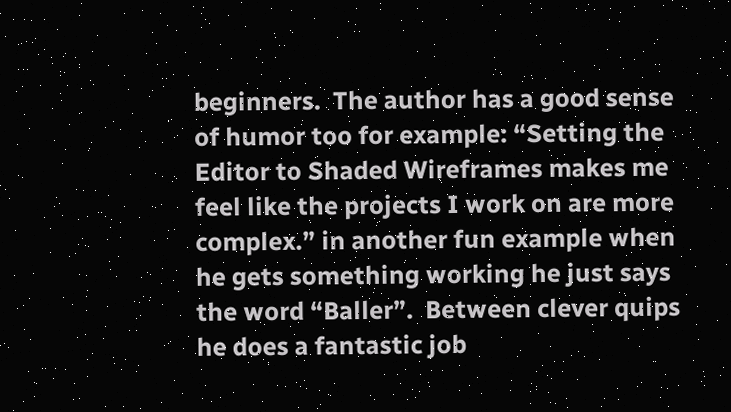beginners.  The author has a good sense of humor too for example: “Setting the Editor to Shaded Wireframes makes me feel like the projects I work on are more complex.” in another fun example when he gets something working he just says the word “Baller”.  Between clever quips he does a fantastic job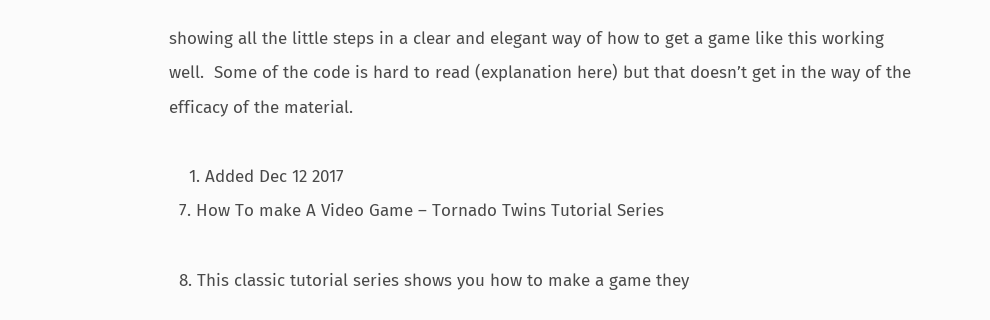showing all the little steps in a clear and elegant way of how to get a game like this working well.  Some of the code is hard to read (explanation here) but that doesn’t get in the way of the efficacy of the material.

    1. Added Dec 12 2017
  7. How To make A Video Game – Tornado Twins Tutorial Series

  8. This classic tutorial series shows you how to make a game they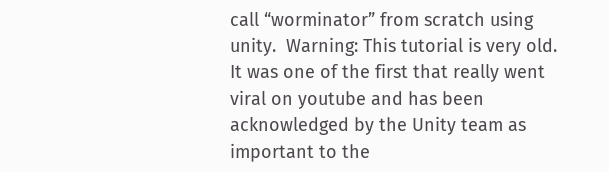call “worminator” from scratch using unity.  Warning: This tutorial is very old.  It was one of the first that really went viral on youtube and has been acknowledged by the Unity team as important to the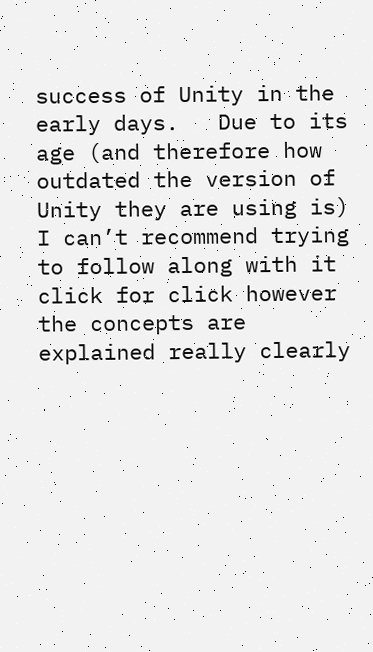success of Unity in the early days.   Due to its age (and therefore how outdated the version of Unity they are using is) I can’t recommend trying to follow along with it click for click however the concepts are explained really clearly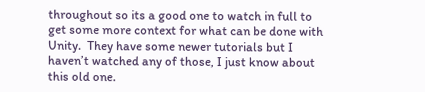throughout so its a good one to watch in full to get some more context for what can be done with Unity.  They have some newer tutorials but I haven’t watched any of those, I just know about this old one.